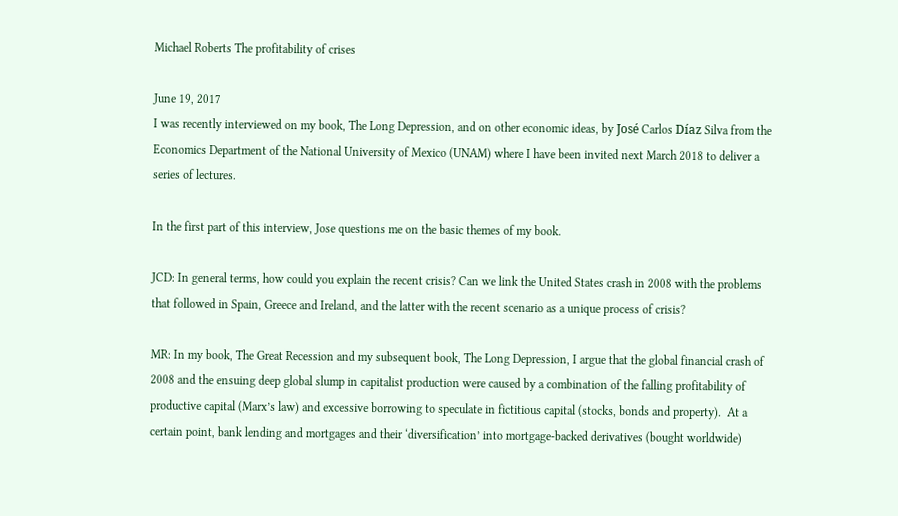Michael Roberts The profitability of crises

June 19, 2017
I was recently interviewed on my book, The Long Depression, and on other economic ideas, by José Carlos Díaz Silva from the Economics Department of the National University of Mexico (UNAM) where I have been invited next March 2018 to deliver a series of lectures.

In the first part of this interview, Jose questions me on the basic themes of my book.

JCD: In general terms, how could you explain the recent crisis? Can we link the United States crash in 2008 with the problems that followed in Spain, Greece and Ireland, and the latter with the recent scenario as a unique process of crisis?

MR: In my book, The Great Recession and my subsequent book, The Long Depression, I argue that the global financial crash of 2008 and the ensuing deep global slump in capitalist production were caused by a combination of the falling profitability of productive capital (Marx’s law) and excessive borrowing to speculate in fictitious capital (stocks, bonds and property).  At a certain point, bank lending and mortgages and their ‘diversification’ into mortgage-backed derivatives (bought worldwide)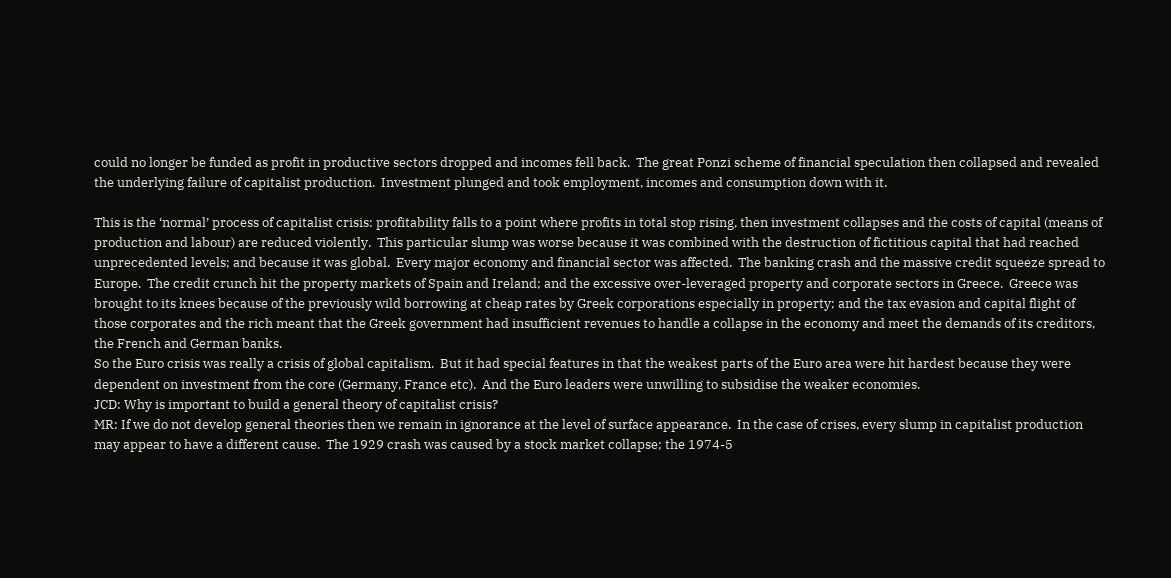could no longer be funded as profit in productive sectors dropped and incomes fell back.  The great Ponzi scheme of financial speculation then collapsed and revealed the underlying failure of capitalist production.  Investment plunged and took employment, incomes and consumption down with it.

This is the ‘normal’ process of capitalist crisis: profitability falls to a point where profits in total stop rising, then investment collapses and the costs of capital (means of production and labour) are reduced violently.  This particular slump was worse because it was combined with the destruction of fictitious capital that had reached unprecedented levels; and because it was global.  Every major economy and financial sector was affected.  The banking crash and the massive credit squeeze spread to Europe.  The credit crunch hit the property markets of Spain and Ireland; and the excessive over-leveraged property and corporate sectors in Greece.  Greece was brought to its knees because of the previously wild borrowing at cheap rates by Greek corporations especially in property; and the tax evasion and capital flight of those corporates and the rich meant that the Greek government had insufficient revenues to handle a collapse in the economy and meet the demands of its creditors, the French and German banks.
So the Euro crisis was really a crisis of global capitalism.  But it had special features in that the weakest parts of the Euro area were hit hardest because they were dependent on investment from the core (Germany, France etc).  And the Euro leaders were unwilling to subsidise the weaker economies.
JCD: Why is important to build a general theory of capitalist crisis?
MR: If we do not develop general theories then we remain in ignorance at the level of surface appearance.  In the case of crises, every slump in capitalist production may appear to have a different cause.  The 1929 crash was caused by a stock market collapse; the 1974-5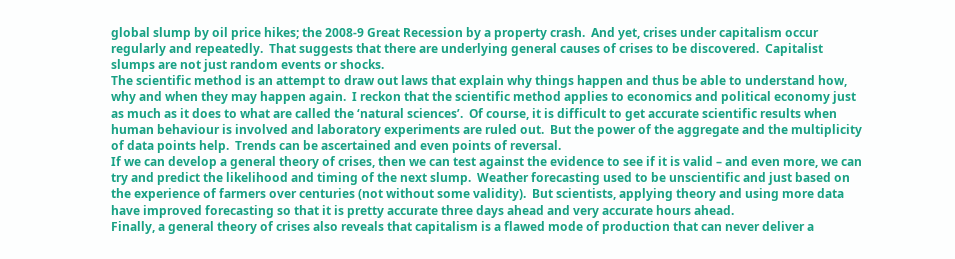global slump by oil price hikes; the 2008-9 Great Recession by a property crash.  And yet, crises under capitalism occur regularly and repeatedly.  That suggests that there are underlying general causes of crises to be discovered.  Capitalist slumps are not just random events or shocks.
The scientific method is an attempt to draw out laws that explain why things happen and thus be able to understand how, why and when they may happen again.  I reckon that the scientific method applies to economics and political economy just as much as it does to what are called the ‘natural sciences’.  Of course, it is difficult to get accurate scientific results when human behaviour is involved and laboratory experiments are ruled out.  But the power of the aggregate and the multiplicity of data points help.  Trends can be ascertained and even points of reversal.
If we can develop a general theory of crises, then we can test against the evidence to see if it is valid – and even more, we can try and predict the likelihood and timing of the next slump.  Weather forecasting used to be unscientific and just based on the experience of farmers over centuries (not without some validity).  But scientists, applying theory and using more data have improved forecasting so that it is pretty accurate three days ahead and very accurate hours ahead.
Finally, a general theory of crises also reveals that capitalism is a flawed mode of production that can never deliver a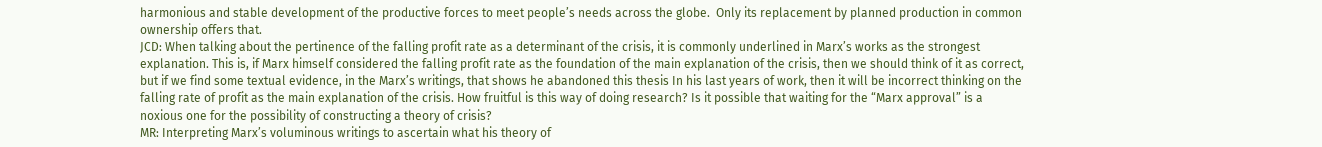harmonious and stable development of the productive forces to meet people’s needs across the globe.  Only its replacement by planned production in common ownership offers that.
JCD: When talking about the pertinence of the falling profit rate as a determinant of the crisis, it is commonly underlined in Marx’s works as the strongest explanation. This is, if Marx himself considered the falling profit rate as the foundation of the main explanation of the crisis, then we should think of it as correct, but if we find some textual evidence, in the Marx’s writings, that shows he abandoned this thesis In his last years of work, then it will be incorrect thinking on the falling rate of profit as the main explanation of the crisis. How fruitful is this way of doing research? Is it possible that waiting for the “Marx approval” is a noxious one for the possibility of constructing a theory of crisis?
MR: Interpreting Marx’s voluminous writings to ascertain what his theory of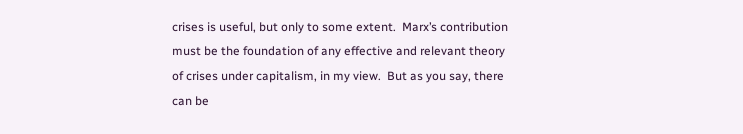crises is useful, but only to some extent.  Marx’s contribution must be the foundation of any effective and relevant theory of crises under capitalism, in my view.  But as you say, there can be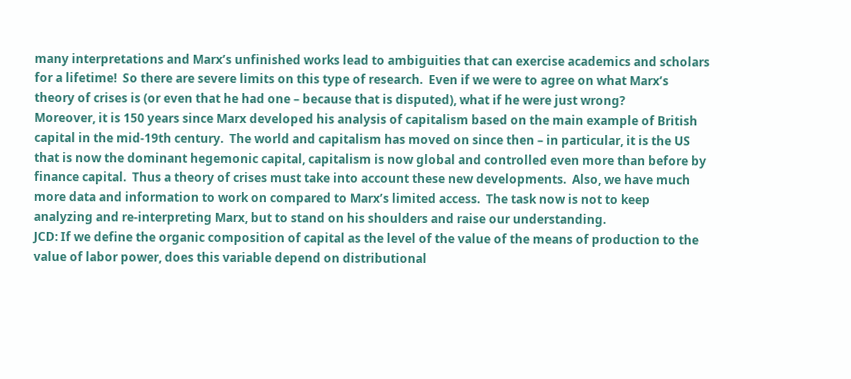many interpretations and Marx’s unfinished works lead to ambiguities that can exercise academics and scholars for a lifetime!  So there are severe limits on this type of research.  Even if we were to agree on what Marx’s theory of crises is (or even that he had one – because that is disputed), what if he were just wrong?
Moreover, it is 150 years since Marx developed his analysis of capitalism based on the main example of British capital in the mid-19th century.  The world and capitalism has moved on since then – in particular, it is the US that is now the dominant hegemonic capital, capitalism is now global and controlled even more than before by finance capital.  Thus a theory of crises must take into account these new developments.  Also, we have much more data and information to work on compared to Marx’s limited access.  The task now is not to keep analyzing and re-interpreting Marx, but to stand on his shoulders and raise our understanding.
JCD: If we define the organic composition of capital as the level of the value of the means of production to the value of labor power, does this variable depend on distributional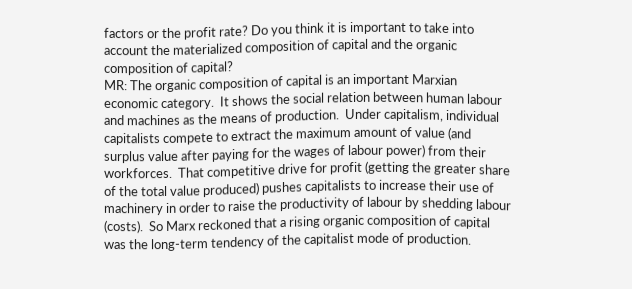factors or the profit rate? Do you think it is important to take into account the materialized composition of capital and the organic composition of capital?
MR: The organic composition of capital is an important Marxian economic category.  It shows the social relation between human labour and machines as the means of production.  Under capitalism, individual capitalists compete to extract the maximum amount of value (and surplus value after paying for the wages of labour power) from their workforces.  That competitive drive for profit (getting the greater share of the total value produced) pushes capitalists to increase their use of machinery in order to raise the productivity of labour by shedding labour (costs).  So Marx reckoned that a rising organic composition of capital was the long-term tendency of the capitalist mode of production.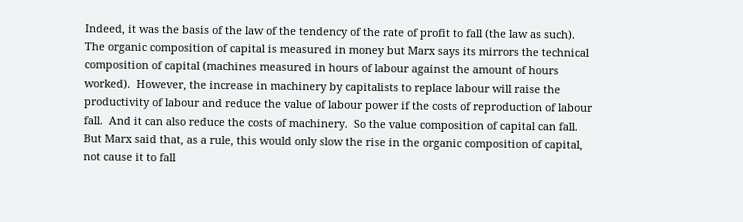Indeed, it was the basis of the law of the tendency of the rate of profit to fall (the law as such).  The organic composition of capital is measured in money but Marx says its mirrors the technical composition of capital (machines measured in hours of labour against the amount of hours worked).  However, the increase in machinery by capitalists to replace labour will raise the productivity of labour and reduce the value of labour power if the costs of reproduction of labour fall.  And it can also reduce the costs of machinery.  So the value composition of capital can fall.  But Marx said that, as a rule, this would only slow the rise in the organic composition of capital, not cause it to fall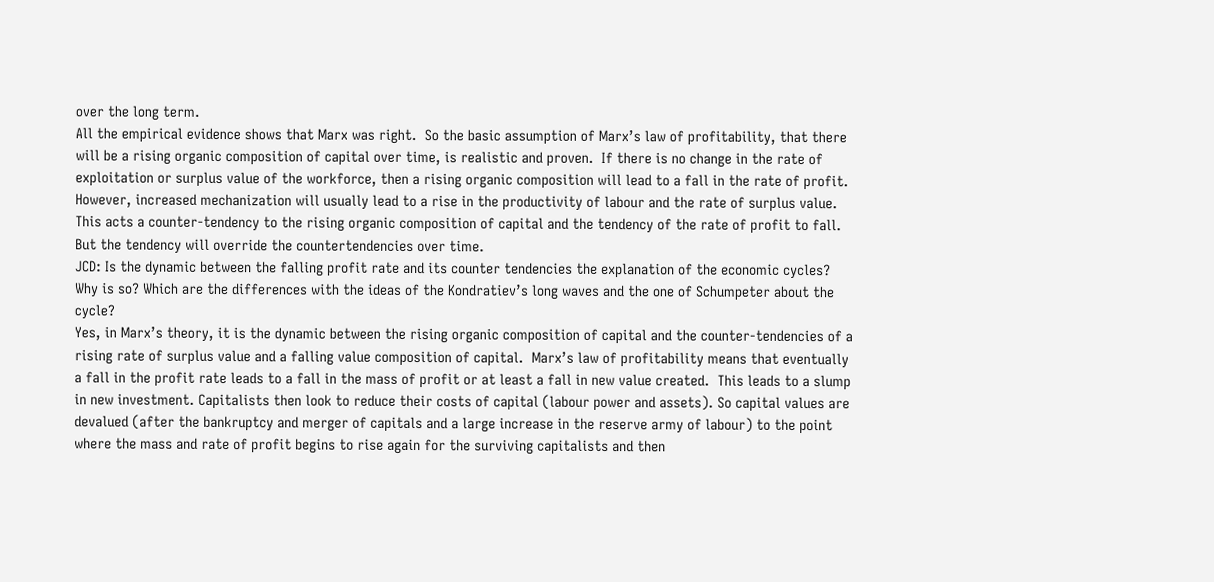over the long term.
All the empirical evidence shows that Marx was right.  So the basic assumption of Marx’s law of profitability, that there will be a rising organic composition of capital over time, is realistic and proven.  If there is no change in the rate of exploitation or surplus value of the workforce, then a rising organic composition will lead to a fall in the rate of profit.  However, increased mechanization will usually lead to a rise in the productivity of labour and the rate of surplus value.  This acts a counter-tendency to the rising organic composition of capital and the tendency of the rate of profit to fall.  But the tendency will override the countertendencies over time.
JCD: Is the dynamic between the falling profit rate and its counter tendencies the explanation of the economic cycles? Why is so? Which are the differences with the ideas of the Kondratiev’s long waves and the one of Schumpeter about the cycle?
Yes, in Marx’s theory, it is the dynamic between the rising organic composition of capital and the counter-tendencies of a rising rate of surplus value and a falling value composition of capital.  Marx’s law of profitability means that eventually a fall in the profit rate leads to a fall in the mass of profit or at least a fall in new value created.  This leads to a slump in new investment. Capitalists then look to reduce their costs of capital (labour power and assets). So capital values are devalued (after the bankruptcy and merger of capitals and a large increase in the reserve army of labour) to the point where the mass and rate of profit begins to rise again for the surviving capitalists and then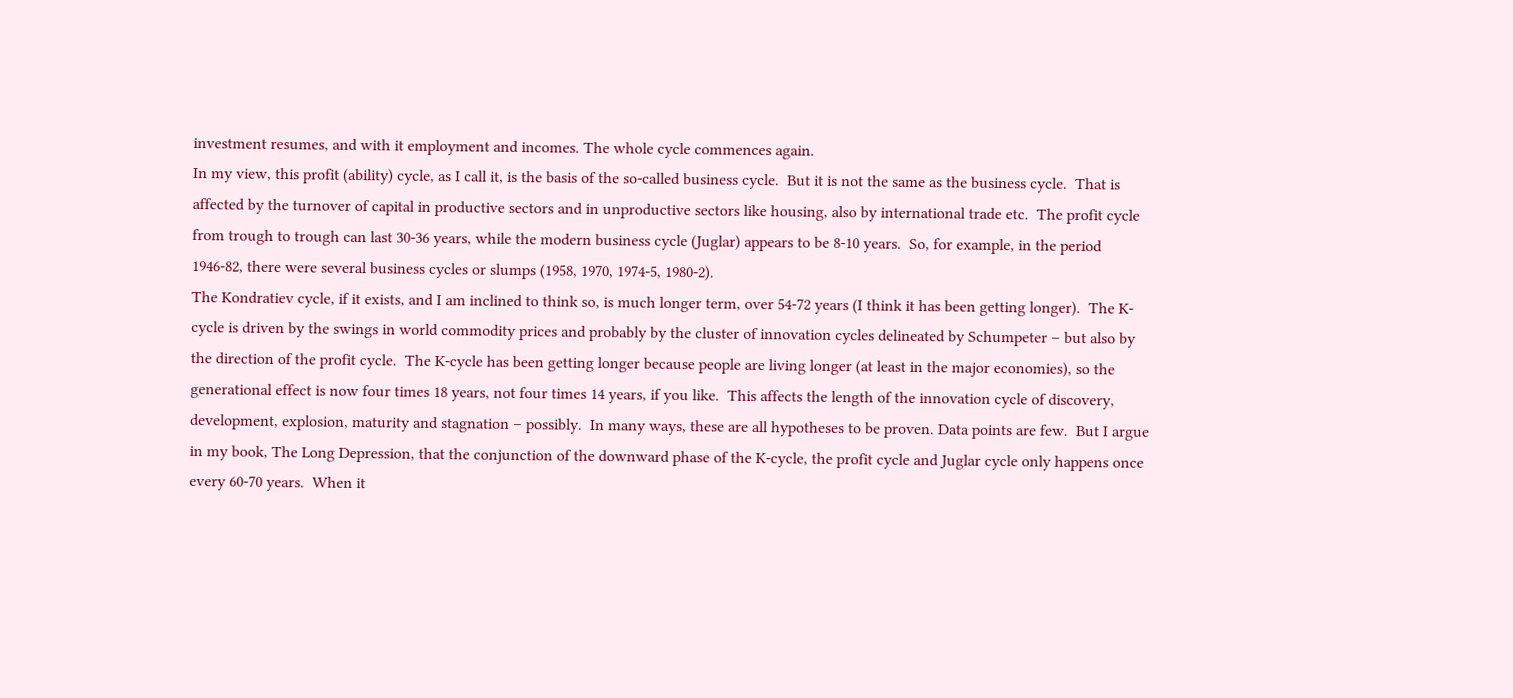investment resumes, and with it employment and incomes. The whole cycle commences again.
In my view, this profit (ability) cycle, as I call it, is the basis of the so-called business cycle.  But it is not the same as the business cycle.  That is affected by the turnover of capital in productive sectors and in unproductive sectors like housing, also by international trade etc.  The profit cycle from trough to trough can last 30-36 years, while the modern business cycle (Juglar) appears to be 8-10 years.  So, for example, in the period 1946-82, there were several business cycles or slumps (1958, 1970, 1974-5, 1980-2).
The Kondratiev cycle, if it exists, and I am inclined to think so, is much longer term, over 54-72 years (I think it has been getting longer).  The K-cycle is driven by the swings in world commodity prices and probably by the cluster of innovation cycles delineated by Schumpeter – but also by the direction of the profit cycle.  The K-cycle has been getting longer because people are living longer (at least in the major economies), so the generational effect is now four times 18 years, not four times 14 years, if you like.  This affects the length of the innovation cycle of discovery, development, explosion, maturity and stagnation – possibly.  In many ways, these are all hypotheses to be proven. Data points are few.  But I argue in my book, The Long Depression, that the conjunction of the downward phase of the K-cycle, the profit cycle and Juglar cycle only happens once every 60-70 years.  When it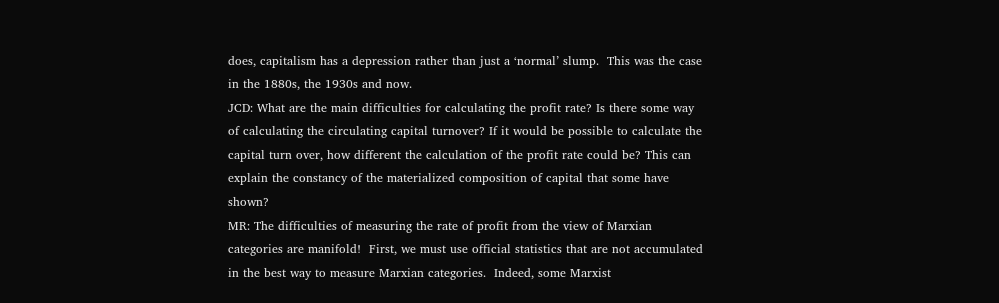does, capitalism has a depression rather than just a ‘normal’ slump.  This was the case in the 1880s, the 1930s and now.
JCD: What are the main difficulties for calculating the profit rate? Is there some way of calculating the circulating capital turnover? If it would be possible to calculate the capital turn over, how different the calculation of the profit rate could be? This can explain the constancy of the materialized composition of capital that some have shown?
MR: The difficulties of measuring the rate of profit from the view of Marxian categories are manifold!  First, we must use official statistics that are not accumulated in the best way to measure Marxian categories.  Indeed, some Marxist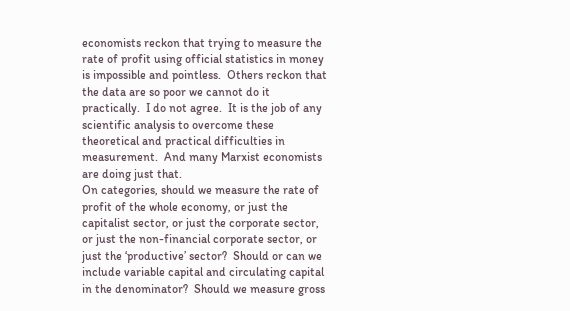economists reckon that trying to measure the rate of profit using official statistics in money is impossible and pointless.  Others reckon that the data are so poor we cannot do it practically.  I do not agree.  It is the job of any scientific analysis to overcome these theoretical and practical difficulties in measurement.  And many Marxist economists are doing just that.
On categories, should we measure the rate of profit of the whole economy, or just the capitalist sector, or just the corporate sector, or just the non-financial corporate sector, or just the ‘productive’ sector?  Should or can we include variable capital and circulating capital in the denominator?  Should we measure gross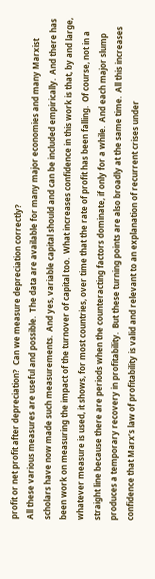profit or net profit after depreciation?  Can we measure depreciation correctly?
All these various measures are useful and possible.  The data are available for many major economies and many Marxist scholars have now made such measurements.  And yes, variable capital should and can be included empirically.  And there has been work on measuring the impact of the turnover of capital too.  What increases confidence in this work is that, by and large, whatever measure is used, it shows, for most countries, over time that the rate of profit has been falling.  Of course, not in a straight line because there are periods when the counteracting factors dominate, if only for a while.  And each major slump produces a temporary recovery in profitability.  But these turning points are also broadly at the same time.  All this increases confidence that Marx’s law of profitability is valid and relevant to an explanation of recurrent crises under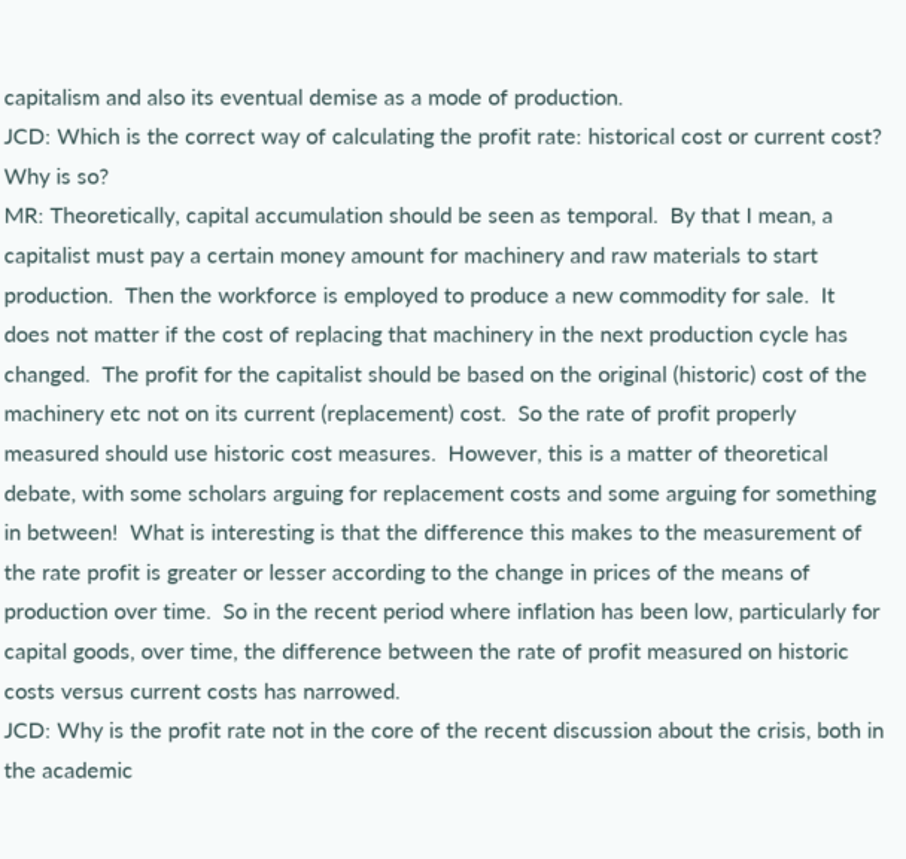capitalism and also its eventual demise as a mode of production.
JCD: Which is the correct way of calculating the profit rate: historical cost or current cost? Why is so?
MR: Theoretically, capital accumulation should be seen as temporal.  By that I mean, a capitalist must pay a certain money amount for machinery and raw materials to start production.  Then the workforce is employed to produce a new commodity for sale.  It does not matter if the cost of replacing that machinery in the next production cycle has changed.  The profit for the capitalist should be based on the original (historic) cost of the machinery etc not on its current (replacement) cost.  So the rate of profit properly measured should use historic cost measures.  However, this is a matter of theoretical debate, with some scholars arguing for replacement costs and some arguing for something in between!  What is interesting is that the difference this makes to the measurement of the rate profit is greater or lesser according to the change in prices of the means of production over time.  So in the recent period where inflation has been low, particularly for capital goods, over time, the difference between the rate of profit measured on historic costs versus current costs has narrowed.
JCD: Why is the profit rate not in the core of the recent discussion about the crisis, both in the academic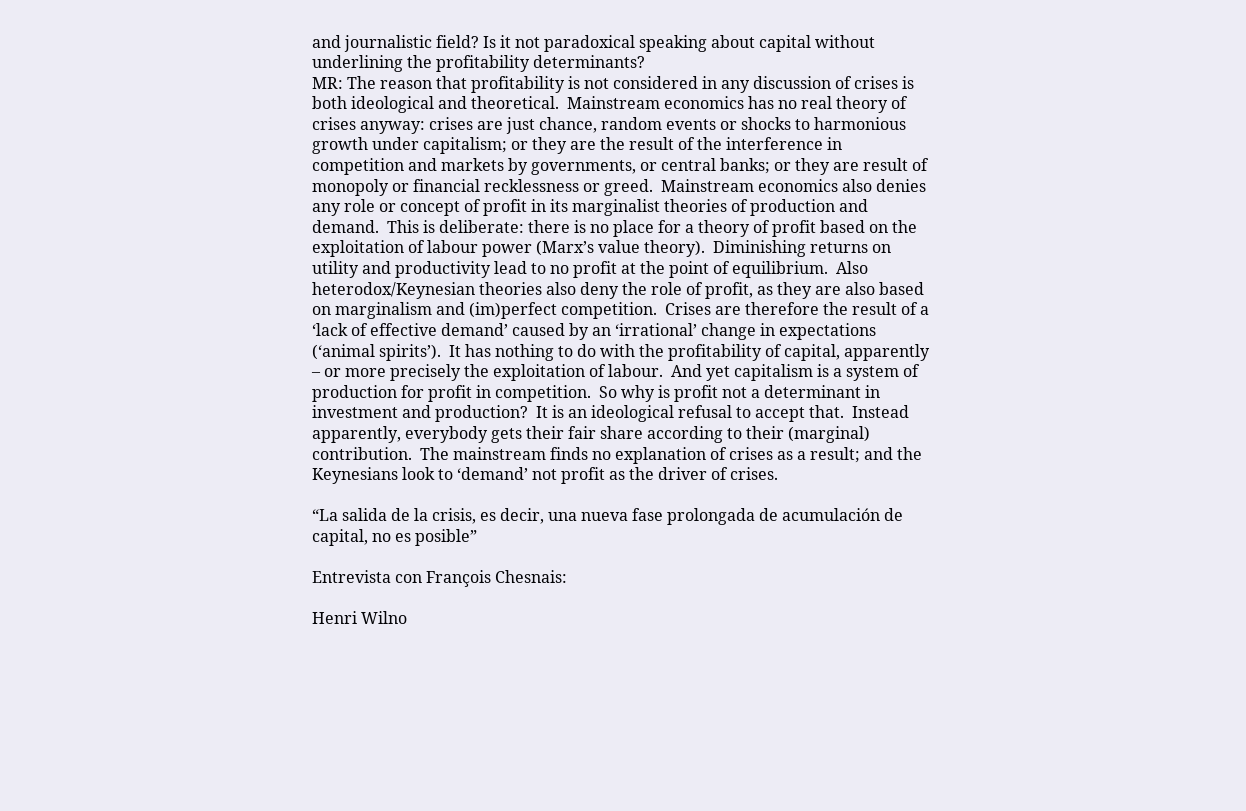and journalistic field? Is it not paradoxical speaking about capital without underlining the profitability determinants?
MR: The reason that profitability is not considered in any discussion of crises is both ideological and theoretical.  Mainstream economics has no real theory of crises anyway: crises are just chance, random events or shocks to harmonious growth under capitalism; or they are the result of the interference in competition and markets by governments, or central banks; or they are result of monopoly or financial recklessness or greed.  Mainstream economics also denies any role or concept of profit in its marginalist theories of production and demand.  This is deliberate: there is no place for a theory of profit based on the exploitation of labour power (Marx’s value theory).  Diminishing returns on utility and productivity lead to no profit at the point of equilibrium.  Also heterodox/Keynesian theories also deny the role of profit, as they are also based on marginalism and (im)perfect competition.  Crises are therefore the result of a ‘lack of effective demand’ caused by an ‘irrational’ change in expectations (‘animal spirits’).  It has nothing to do with the profitability of capital, apparently – or more precisely the exploitation of labour.  And yet capitalism is a system of production for profit in competition.  So why is profit not a determinant in investment and production?  It is an ideological refusal to accept that.  Instead apparently, everybody gets their fair share according to their (marginal) contribution.  The mainstream finds no explanation of crises as a result; and the Keynesians look to ‘demand’ not profit as the driver of crises.

“La salida de la crisis, es decir, una nueva fase prolongada de acumulación de capital, no es posible”

Entrevista con François Chesnais:

Henri Wilno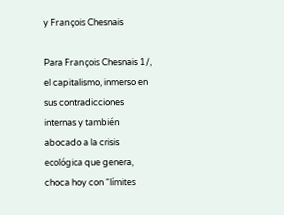y François Chesnais

Para François Chesnais 1/, el capitalismo, inmerso en sus contradicciones internas y también abocado a la crisis ecológica que genera, choca hoy con “límites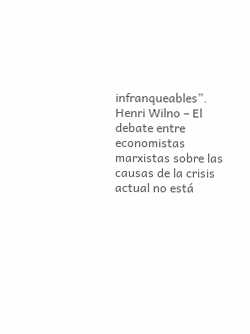infranqueables”.
Henri Wilno – El debate entre economistas marxistas sobre las causas de la crisis actual no está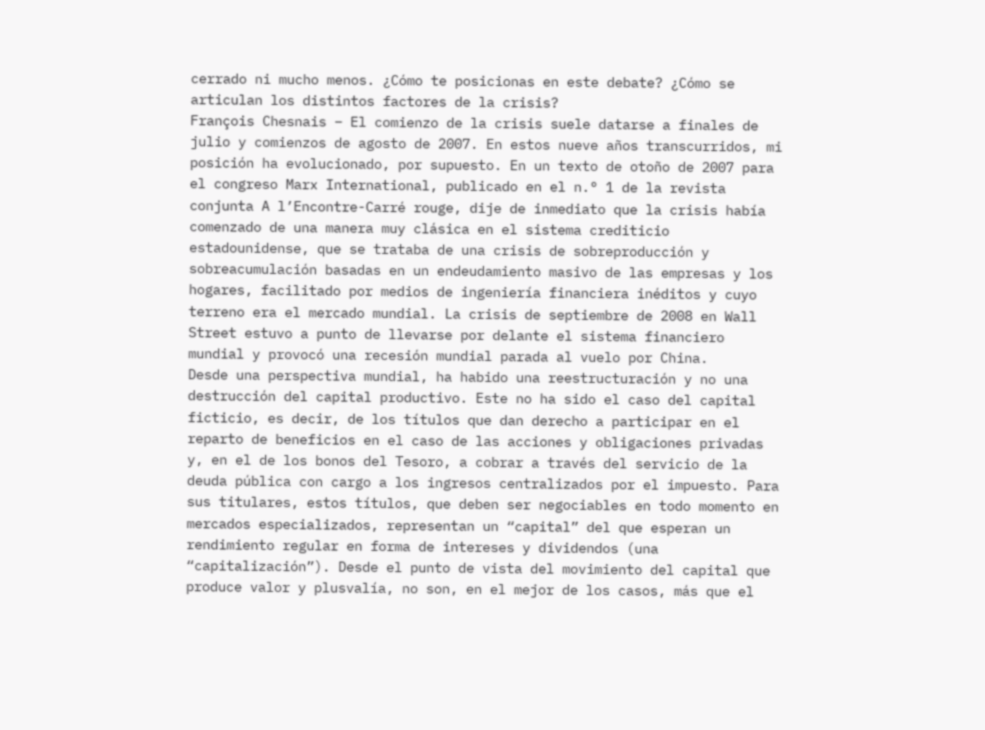cerrado ni mucho menos. ¿Cómo te posicionas en este debate? ¿Cómo se articulan los distintos factores de la crisis?
François Chesnais – El comienzo de la crisis suele datarse a finales de julio y comienzos de agosto de 2007. En estos nueve años transcurridos, mi posición ha evolucionado, por supuesto. En un texto de otoño de 2007 para el congreso Marx International, publicado en el n.° 1 de la revista conjunta A l’Encontre-Carré rouge, dije de inmediato que la crisis había comenzado de una manera muy clásica en el sistema crediticio estadounidense, que se trataba de una crisis de sobreproducción y sobreacumulación basadas en un endeudamiento masivo de las empresas y los hogares, facilitado por medios de ingeniería financiera inéditos y cuyo terreno era el mercado mundial. La crisis de septiembre de 2008 en Wall Street estuvo a punto de llevarse por delante el sistema financiero mundial y provocó una recesión mundial parada al vuelo por China.
Desde una perspectiva mundial, ha habido una reestructuración y no una destrucción del capital productivo. Este no ha sido el caso del capital ficticio, es decir, de los títulos que dan derecho a participar en el reparto de beneficios en el caso de las acciones y obligaciones privadas y, en el de los bonos del Tesoro, a cobrar a través del servicio de la deuda pública con cargo a los ingresos centralizados por el impuesto. Para sus titulares, estos títulos, que deben ser negociables en todo momento en mercados especializados, representan un “capital” del que esperan un rendimiento regular en forma de intereses y dividendos (una “capitalización”). Desde el punto de vista del movimiento del capital que produce valor y plusvalía, no son, en el mejor de los casos, más que el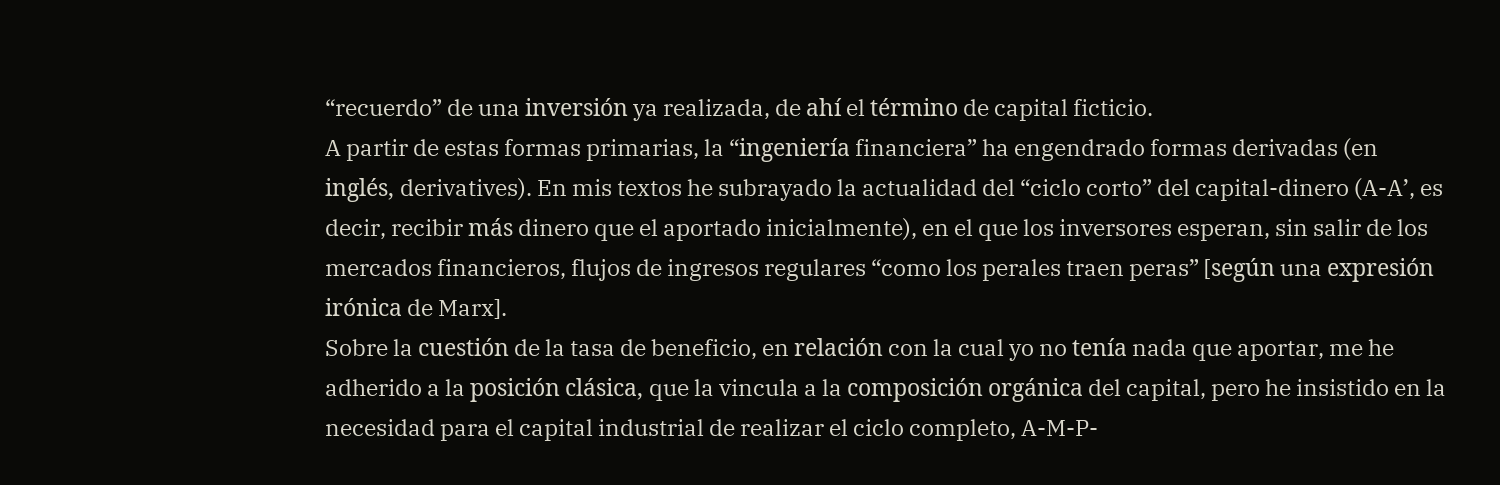“recuerdo” de una inversión ya realizada, de ahí el término de capital ficticio.
A partir de estas formas primarias, la “ingeniería financiera” ha engendrado formas derivadas (en inglés, derivatives). En mis textos he subrayado la actualidad del “ciclo corto” del capital-dinero (A-A’, es decir, recibir más dinero que el aportado inicialmente), en el que los inversores esperan, sin salir de los mercados financieros, flujos de ingresos regulares “como los perales traen peras” [según una expresión irónica de Marx].
Sobre la cuestión de la tasa de beneficio, en relación con la cual yo no tenía nada que aportar, me he adherido a la posición clásica, que la vincula a la composición orgánica del capital, pero he insistido en la necesidad para el capital industrial de realizar el ciclo completo, A-M-P-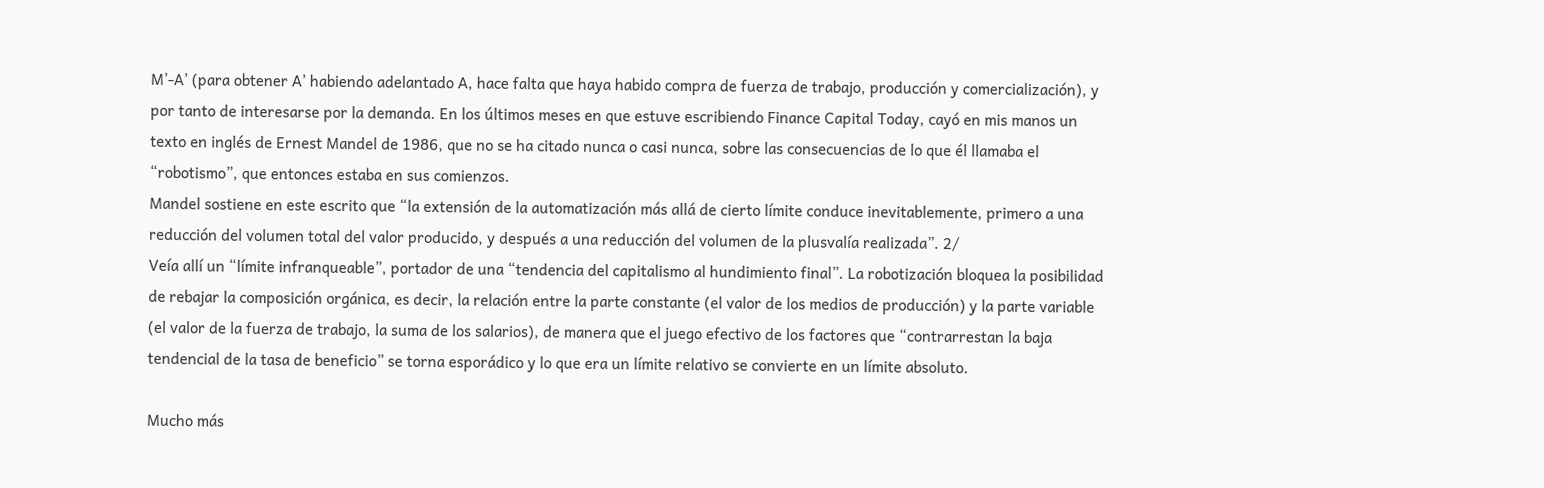M’-A’ (para obtener A’ habiendo adelantado A, hace falta que haya habido compra de fuerza de trabajo, producción y comercialización), y por tanto de interesarse por la demanda. En los últimos meses en que estuve escribiendo Finance Capital Today, cayó en mis manos un texto en inglés de Ernest Mandel de 1986, que no se ha citado nunca o casi nunca, sobre las consecuencias de lo que él llamaba el “robotismo”, que entonces estaba en sus comienzos.
Mandel sostiene en este escrito que “la extensión de la automatización más allá de cierto límite conduce inevitablemente, primero a una reducción del volumen total del valor producido, y después a una reducción del volumen de la plusvalía realizada”. 2/
Veía allí un “límite infranqueable”, portador de una “tendencia del capitalismo al hundimiento final”. La robotización bloquea la posibilidad de rebajar la composición orgánica, es decir, la relación entre la parte constante (el valor de los medios de producción) y la parte variable (el valor de la fuerza de trabajo, la suma de los salarios), de manera que el juego efectivo de los factores que “contrarrestan la baja tendencial de la tasa de beneficio” se torna esporádico y lo que era un límite relativo se convierte en un límite absoluto.

Mucho más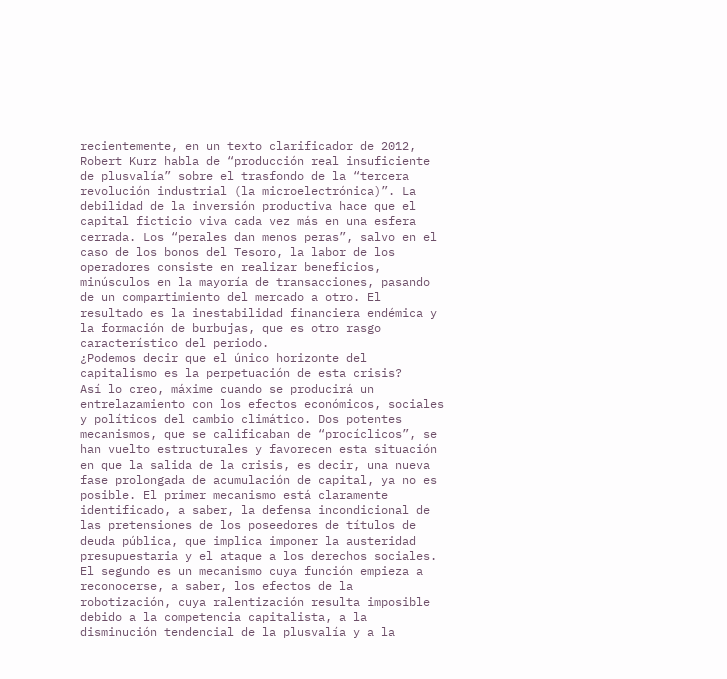recientemente, en un texto clarificador de 2012, Robert Kurz habla de “producción real insuficiente de plusvalía” sobre el trasfondo de la “tercera revolución industrial (la microelectrónica)”. La debilidad de la inversión productiva hace que el capital ficticio viva cada vez más en una esfera cerrada. Los “perales dan menos peras”, salvo en el caso de los bonos del Tesoro, la labor de los operadores consiste en realizar beneficios, minúsculos en la mayoría de transacciones, pasando de un compartimiento del mercado a otro. El resultado es la inestabilidad financiera endémica y la formación de burbujas, que es otro rasgo característico del periodo.
¿Podemos decir que el único horizonte del capitalismo es la perpetuación de esta crisis?
Así lo creo, máxime cuando se producirá un entrelazamiento con los efectos económicos, sociales y políticos del cambio climático. Dos potentes mecanismos, que se calificaban de “procíclicos”, se han vuelto estructurales y favorecen esta situación en que la salida de la crisis, es decir, una nueva fase prolongada de acumulación de capital, ya no es posible. El primer mecanismo está claramente identificado, a saber, la defensa incondicional de las pretensiones de los poseedores de títulos de deuda pública, que implica imponer la austeridad presupuestaria y el ataque a los derechos sociales. El segundo es un mecanismo cuya función empieza a reconocerse, a saber, los efectos de la robotización, cuya ralentización resulta imposible debido a la competencia capitalista, a la disminución tendencial de la plusvalía y a la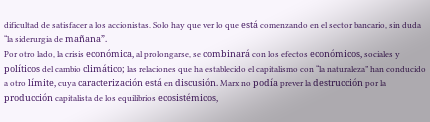dificultad de satisfacer a los accionistas. Solo hay que ver lo que está comenzando en el sector bancario, sin duda “la siderurgia de mañana”.
Por otro lado, la crisis económica, al prolongarse, se combinará con los efectos económicos, sociales y políticos del cambio climático; las relaciones que ha establecido el capitalismo con “la naturaleza” han conducido a otro límite, cuya caracterización está en discusión. Marx no podía prever la destrucción por la producción capitalista de los equilibrios ecosistémicos,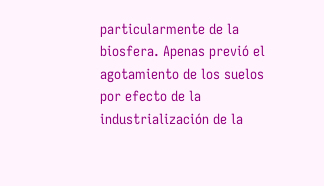particularmente de la biosfera. Apenas previó el agotamiento de los suelos por efecto de la industrialización de la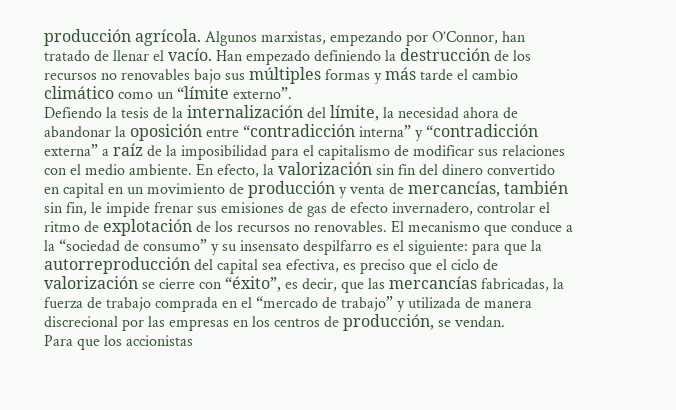producción agrícola. Algunos marxistas, empezando por O’Connor, han tratado de llenar el vacío. Han empezado definiendo la destrucción de los recursos no renovables bajo sus múltiples formas y más tarde el cambio climático como un “límite externo”.
Defiendo la tesis de la internalización del límite, la necesidad ahora de abandonar la oposición entre “contradicción interna” y “contradicción externa” a raíz de la imposibilidad para el capitalismo de modificar sus relaciones con el medio ambiente. En efecto, la valorización sin fin del dinero convertido en capital en un movimiento de producción y venta de mercancías, también sin fin, le impide frenar sus emisiones de gas de efecto invernadero, controlar el ritmo de explotación de los recursos no renovables. El mecanismo que conduce a la “sociedad de consumo” y su insensato despilfarro es el siguiente: para que la autorreproducción del capital sea efectiva, es preciso que el ciclo de valorización se cierre con “éxito”, es decir, que las mercancías fabricadas, la fuerza de trabajo comprada en el “mercado de trabajo” y utilizada de manera discrecional por las empresas en los centros de producción, se vendan.
Para que los accionistas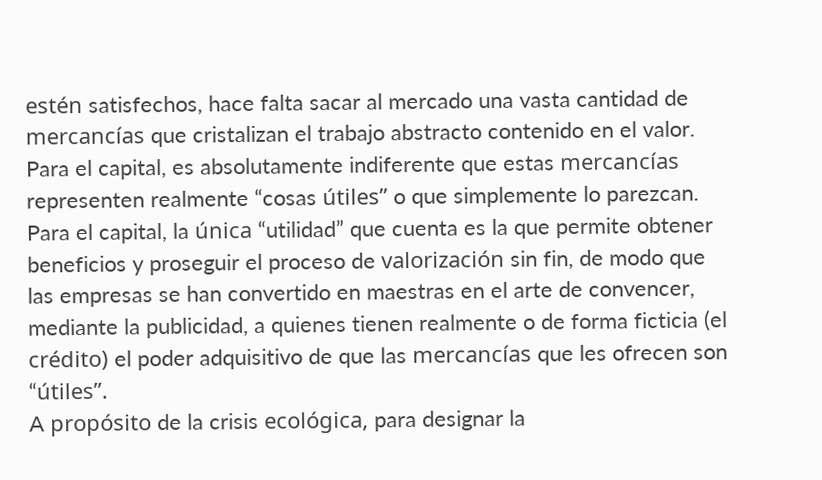estén satisfechos, hace falta sacar al mercado una vasta cantidad de mercancías que cristalizan el trabajo abstracto contenido en el valor. Para el capital, es absolutamente indiferente que estas mercancías representen realmente “cosas útiles” o que simplemente lo parezcan. Para el capital, la única “utilidad” que cuenta es la que permite obtener beneficios y proseguir el proceso de valorización sin fin, de modo que las empresas se han convertido en maestras en el arte de convencer, mediante la publicidad, a quienes tienen realmente o de forma ficticia (el crédito) el poder adquisitivo de que las mercancías que les ofrecen son “útiles”.
A propósito de la crisis ecológica, para designar la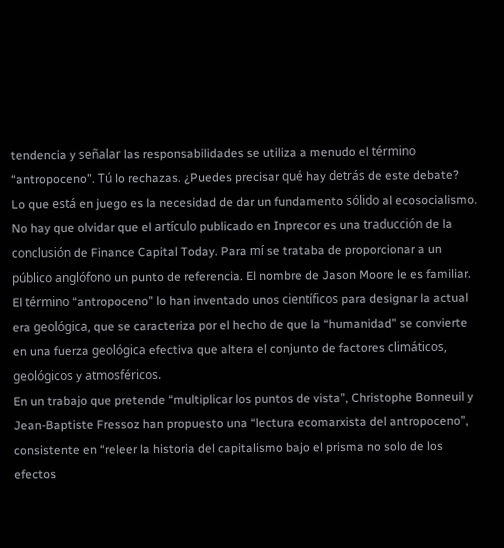tendencia y señalar las responsabilidades se utiliza a menudo el término “antropoceno”. Tú lo rechazas. ¿Puedes precisar qué hay detrás de este debate?
Lo que está en juego es la necesidad de dar un fundamento sólido al ecosocialismo. No hay que olvidar que el artículo publicado en Inprecor es una traducción de la conclusión de Finance Capital Today. Para mí se trataba de proporcionar a un público anglófono un punto de referencia. El nombre de Jason Moore le es familiar. El término “antropoceno” lo han inventado unos científicos para designar la actual era geológica, que se caracteriza por el hecho de que la “humanidad” se convierte en una fuerza geológica efectiva que altera el conjunto de factores climáticos, geológicos y atmosféricos.
En un trabajo que pretende “multiplicar los puntos de vista”, Christophe Bonneuil y Jean-Baptiste Fressoz han propuesto una “lectura ecomarxista del antropoceno”, consistente en “releer la historia del capitalismo bajo el prisma no solo de los efectos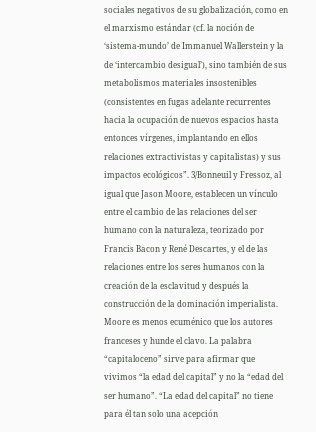sociales negativos de su globalización, como en el marxismo estándar (cf. la noción de ‘sistema-mundo’ de Immanuel Wallerstein y la de ‘intercambio desigual’), sino también de sus metabolismos materiales insostenibles (consistentes en fugas adelante recurrentes hacia la ocupación de nuevos espacios hasta entonces vírgenes, implantando en ellos relaciones extractivistas y capitalistas) y sus impactos ecológicos”. 3/Bonneuil y Fressoz, al igual que Jason Moore, establecen un vínculo entre el cambio de las relaciones del ser humano con la naturaleza, teorizado por Francis Bacon y René Descartes, y el de las relaciones entre los seres humanos con la creación de la esclavitud y después la construcción de la dominación imperialista.
Moore es menos ecuménico que los autores franceses y hunde el clavo. La palabra “capitaloceno” sirve para afirmar que vivimos “la edad del capital” y no la “edad del ser humano”. “La edad del capital” no tiene para él tan solo una acepción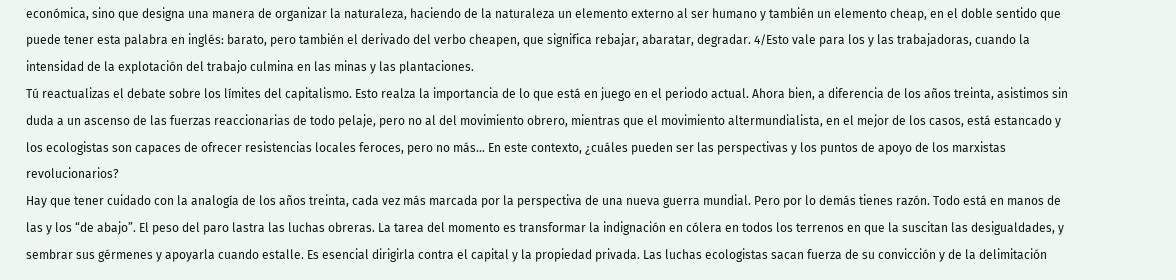económica, sino que designa una manera de organizar la naturaleza, haciendo de la naturaleza un elemento externo al ser humano y también un elemento cheap, en el doble sentido que puede tener esta palabra en inglés: barato, pero también el derivado del verbo cheapen, que significa rebajar, abaratar, degradar. 4/Esto vale para los y las trabajadoras, cuando la intensidad de la explotación del trabajo culmina en las minas y las plantaciones.
Tú reactualizas el debate sobre los límites del capitalismo. Esto realza la importancia de lo que está en juego en el periodo actual. Ahora bien, a diferencia de los años treinta, asistimos sin duda a un ascenso de las fuerzas reaccionarias de todo pelaje, pero no al del movimiento obrero, mientras que el movimiento altermundialista, en el mejor de los casos, está estancado y los ecologistas son capaces de ofrecer resistencias locales feroces, pero no más… En este contexto, ¿cuáles pueden ser las perspectivas y los puntos de apoyo de los marxistas revolucionarios?
Hay que tener cuidado con la analogía de los años treinta, cada vez más marcada por la perspectiva de una nueva guerra mundial. Pero por lo demás tienes razón. Todo está en manos de las y los “de abajo”. El peso del paro lastra las luchas obreras. La tarea del momento es transformar la indignación en cólera en todos los terrenos en que la suscitan las desigualdades, y sembrar sus gérmenes y apoyarla cuando estalle. Es esencial dirigirla contra el capital y la propiedad privada. Las luchas ecologistas sacan fuerza de su convicción y de la delimitación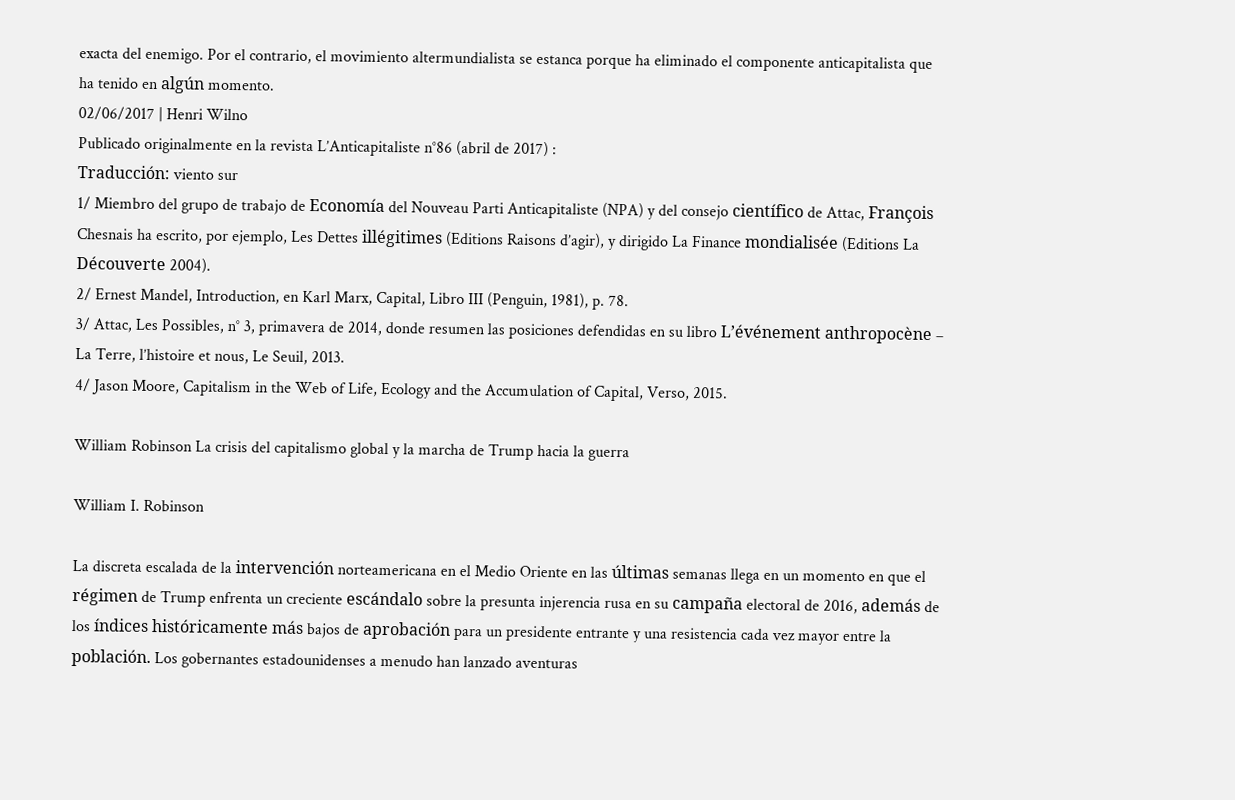exacta del enemigo. Por el contrario, el movimiento altermundialista se estanca porque ha eliminado el componente anticapitalista que ha tenido en algún momento.
02/06/2017 | Henri Wilno
Publicado originalmente en la revista L’Anticapitaliste n°86 (abril de 2017) :
Traducción: viento sur
1/ Miembro del grupo de trabajo de Economía del Nouveau Parti Anticapitaliste (NPA) y del consejo científico de Attac, François Chesnais ha escrito, por ejemplo, Les Dettes illégitimes (Editions Raisons d’agir), y dirigido La Finance mondialisée (Editions La Découverte 2004).
2/ Ernest Mandel, Introduction, en Karl Marx, Capital, Libro III (Penguin, 1981), p. 78.
3/ Attac, Les Possibles, n° 3, primavera de 2014, donde resumen las posiciones defendidas en su libro L’événement anthropocène – La Terre, l’histoire et nous, Le Seuil, 2013.
4/ Jason Moore, Capitalism in the Web of Life, Ecology and the Accumulation of Capital, Verso, 2015.

William Robinson La crisis del capitalismo global y la marcha de Trump hacia la guerra

William I. Robinson

La discreta escalada de la intervención norteamericana en el Medio Oriente en las últimas semanas llega en un momento en que el régimen de Trump enfrenta un creciente escándalo sobre la presunta injerencia rusa en su campaña electoral de 2016, además de los índices históricamente más bajos de aprobación para un presidente entrante y una resistencia cada vez mayor entre la población. Los gobernantes estadounidenses a menudo han lanzado aventuras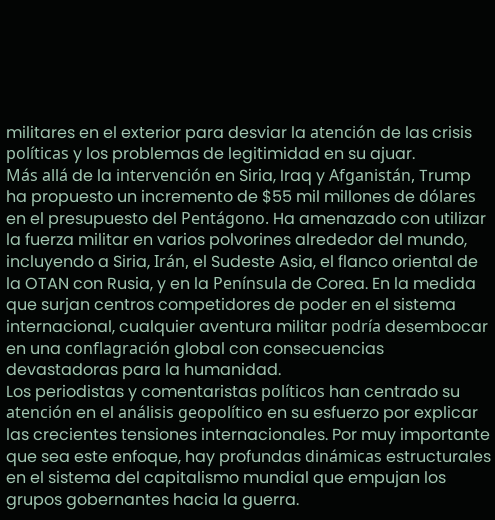militares en el exterior para desviar la atención de las crisis políticas y los problemas de legitimidad en su ajuar.
Más allá de la intervención en Siria, Iraq y Afganistán, Trump ha propuesto un incremento de $55 mil millones de dólares en el presupuesto del Pentágono. Ha amenazado con utilizar la fuerza militar en varios polvorines alrededor del mundo, incluyendo a Siria, Irán, el Sudeste Asia, el flanco oriental de la OTAN con Rusia, y en la Península de Corea. En la medida que surjan centros competidores de poder en el sistema internacional, cualquier aventura militar podría desembocar en una conflagración global con consecuencias devastadoras para la humanidad.
Los periodistas y comentaristas políticos han centrado su atención en el análisis geopolítico en su esfuerzo por explicar las crecientes tensiones internacionales. Por muy importante que sea este enfoque, hay profundas dinámicas estructurales en el sistema del capitalismo mundial que empujan los grupos gobernantes hacia la guerra.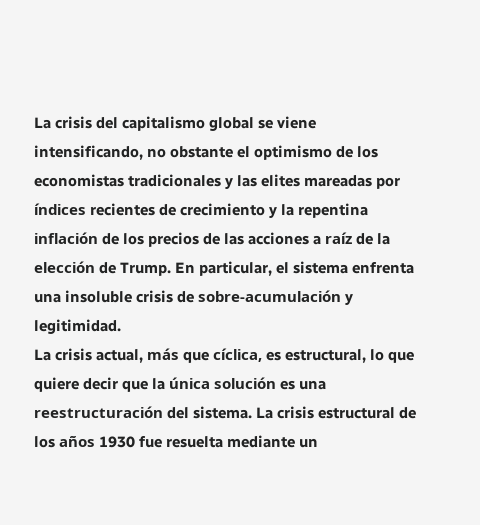La crisis del capitalismo global se viene intensificando, no obstante el optimismo de los economistas tradicionales y las elites mareadas por índices recientes de crecimiento y la repentina inflación de los precios de las acciones a raíz de la elección de Trump. En particular, el sistema enfrenta una insoluble crisis de sobre-acumulación y legitimidad.
La crisis actual, más que cíclica, es estructural, lo que quiere decir que la única solución es una reestructuración del sistema. La crisis estructural de los años 1930 fue resuelta mediante un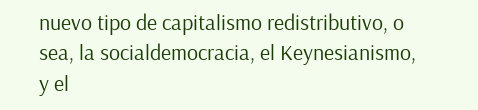nuevo tipo de capitalismo redistributivo, o sea, la socialdemocracia, el Keynesianismo, y el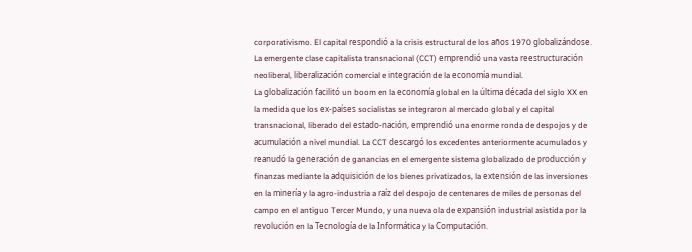corporativismo. El capital respondió a la crisis estructural de los años 1970 globalizándose. La emergente clase capitalista transnacional (CCT) emprendió una vasta reestructuración neoliberal, liberalización comercial e integración de la economía mundial.
La globalización facilitó un boom en la economía global en la última década del siglo XX en la medida que los ex-países socialistas se integraron al mercado global y el capital transnacional, liberado del estado-nación, emprendió una enorme ronda de despojos y de acumulación a nivel mundial. La CCT descargó los excedentes anteriormente acumulados y reanudó la generación de ganancias en el emergente sistema globalizado de producción y finanzas mediante la adquisición de los bienes privatizados, la extensión de las inversiones en la minería y la agro-industria a raíz del despojo de centenares de miles de personas del campo en el antiguo Tercer Mundo, y una nueva ola de expansión industrial asistida por la revolución en la Tecnología de la Informática y la Computación.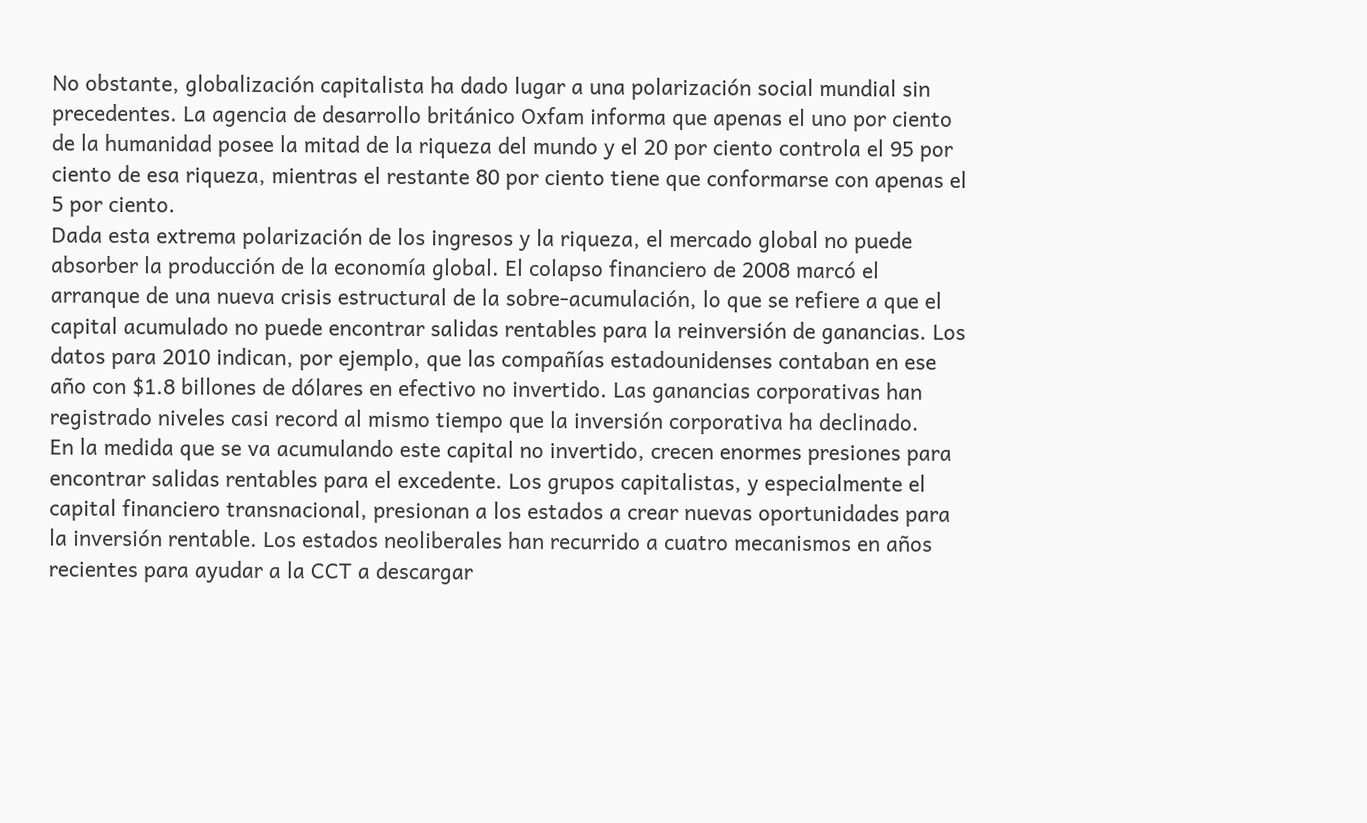No obstante, globalización capitalista ha dado lugar a una polarización social mundial sin precedentes. La agencia de desarrollo británico Oxfam informa que apenas el uno por ciento de la humanidad posee la mitad de la riqueza del mundo y el 20 por ciento controla el 95 por ciento de esa riqueza, mientras el restante 80 por ciento tiene que conformarse con apenas el 5 por ciento.
Dada esta extrema polarización de los ingresos y la riqueza, el mercado global no puede absorber la producción de la economía global. El colapso financiero de 2008 marcó el arranque de una nueva crisis estructural de la sobre-acumulación, lo que se refiere a que el capital acumulado no puede encontrar salidas rentables para la reinversión de ganancias. Los datos para 2010 indican, por ejemplo, que las compañías estadounidenses contaban en ese año con $1.8 billones de dólares en efectivo no invertido. Las ganancias corporativas han registrado niveles casi record al mismo tiempo que la inversión corporativa ha declinado.
En la medida que se va acumulando este capital no invertido, crecen enormes presiones para encontrar salidas rentables para el excedente. Los grupos capitalistas, y especialmente el capital financiero transnacional, presionan a los estados a crear nuevas oportunidades para la inversión rentable. Los estados neoliberales han recurrido a cuatro mecanismos en años recientes para ayudar a la CCT a descargar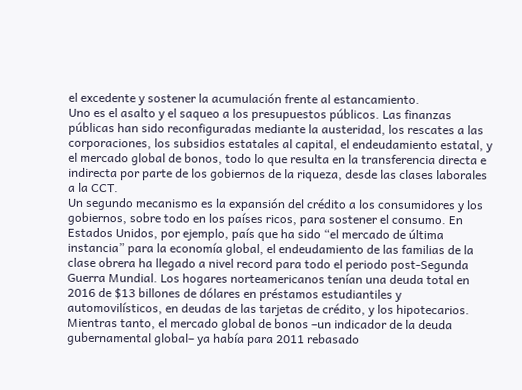el excedente y sostener la acumulación frente al estancamiento.
Uno es el asalto y el saqueo a los presupuestos públicos. Las finanzas públicas han sido reconfiguradas mediante la austeridad, los rescates a las corporaciones, los subsidios estatales al capital, el endeudamiento estatal, y el mercado global de bonos, todo lo que resulta en la transferencia directa e indirecta por parte de los gobiernos de la riqueza, desde las clases laborales a la CCT.
Un segundo mecanismo es la expansión del crédito a los consumidores y los gobiernos, sobre todo en los países ricos, para sostener el consumo. En Estados Unidos, por ejemplo, país que ha sido “el mercado de última instancia” para la economía global, el endeudamiento de las familias de la clase obrera ha llegado a nivel record para todo el periodo post-Segunda Guerra Mundial. Los hogares norteamericanos tenían una deuda total en 2016 de $13 billones de dólares en préstamos estudiantiles y automovilísticos, en deudas de las tarjetas de crédito, y los hipotecarios. Mientras tanto, el mercado global de bonos –un indicador de la deuda gubernamental global– ya había para 2011 rebasado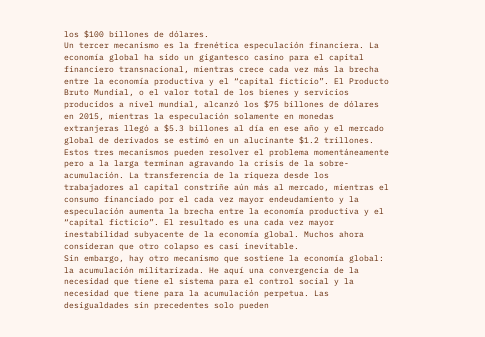los $100 billones de dólares.
Un tercer mecanismo es la frenética especulación financiera. La economía global ha sido un gigantesco casino para el capital financiero transnacional, mientras crece cada vez más la brecha entre la economía productiva y el “capital ficticio”. El Producto Bruto Mundial, o el valor total de los bienes y servicios producidos a nivel mundial, alcanzó los $75 billones de dólares en 2015, mientras la especulación solamente en monedas extranjeras llegó a $5.3 billones al día en ese año y el mercado global de derivados se estimó en un alucinante $1.2 trillones.
Estos tres mecanismos pueden resolver el problema momentáneamente pero a la larga terminan agravando la crisis de la sobre-acumulación. La transferencia de la riqueza desde los trabajadores al capital constriñe aún más al mercado, mientras el consumo financiado por el cada vez mayor endeudamiento y la especulación aumenta la brecha entre la economía productiva y el “capital ficticio”. El resultado es una cada vez mayor inestabilidad subyacente de la economía global. Muchos ahora consideran que otro colapso es casi inevitable.
Sin embargo, hay otro mecanismo que sostiene la economía global: la acumulación militarizada. He aquí una convergencia de la necesidad que tiene el sistema para el control social y la necesidad que tiene para la acumulación perpetua. Las desigualdades sin precedentes solo pueden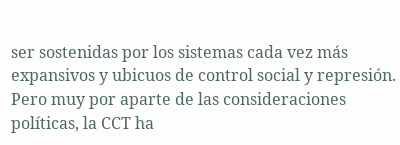ser sostenidas por los sistemas cada vez más expansivos y ubicuos de control social y represión. Pero muy por aparte de las consideraciones políticas, la CCT ha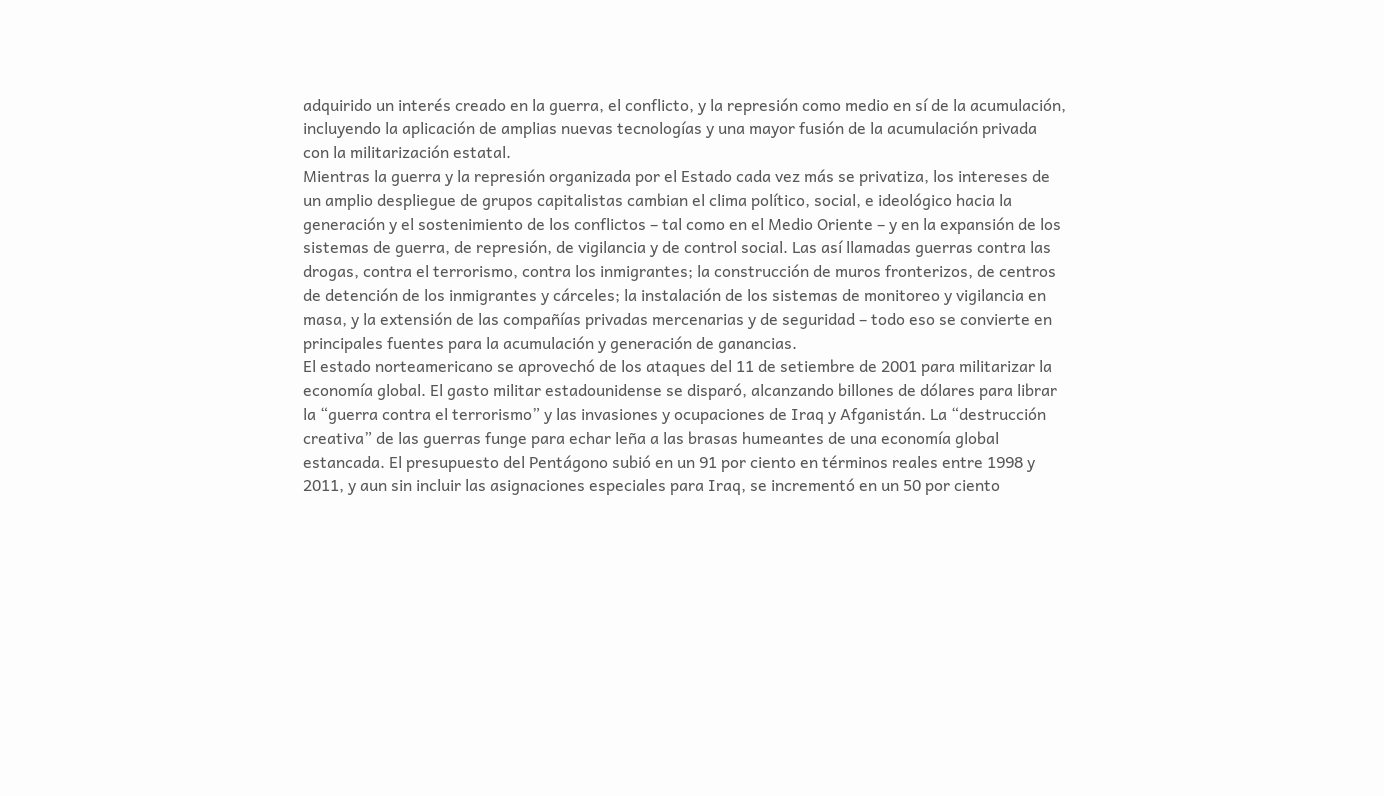adquirido un interés creado en la guerra, el conflicto, y la represión como medio en sí de la acumulación, incluyendo la aplicación de amplias nuevas tecnologías y una mayor fusión de la acumulación privada con la militarización estatal.
Mientras la guerra y la represión organizada por el Estado cada vez más se privatiza, los intereses de un amplio despliegue de grupos capitalistas cambian el clima político, social, e ideológico hacia la generación y el sostenimiento de los conflictos – tal como en el Medio Oriente – y en la expansión de los sistemas de guerra, de represión, de vigilancia y de control social. Las así llamadas guerras contra las drogas, contra el terrorismo, contra los inmigrantes; la construcción de muros fronterizos, de centros de detención de los inmigrantes y cárceles; la instalación de los sistemas de monitoreo y vigilancia en masa, y la extensión de las compañías privadas mercenarias y de seguridad – todo eso se convierte en principales fuentes para la acumulación y generación de ganancias.
El estado norteamericano se aprovechó de los ataques del 11 de setiembre de 2001 para militarizar la economía global. El gasto militar estadounidense se disparó, alcanzando billones de dólares para librar la “guerra contra el terrorismo” y las invasiones y ocupaciones de Iraq y Afganistán. La “destrucción creativa” de las guerras funge para echar leña a las brasas humeantes de una economía global estancada. El presupuesto del Pentágono subió en un 91 por ciento en términos reales entre 1998 y 2011, y aun sin incluir las asignaciones especiales para Iraq, se incrementó en un 50 por ciento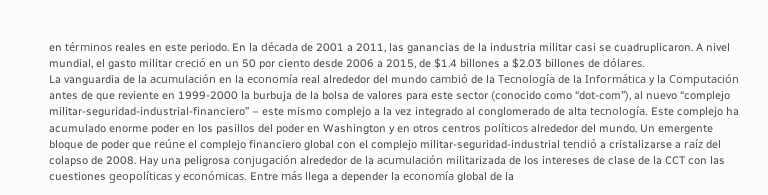en términos reales en este periodo. En la década de 2001 a 2011, las ganancias de la industria militar casi se cuadruplicaron. A nivel mundial, el gasto militar creció en un 50 por ciento desde 2006 a 2015, de $1.4 billones a $2.03 billones de dólares.
La vanguardia de la acumulación en la economía real alrededor del mundo cambió de la Tecnología de la Informática y la Computación antes de que reviente en 1999-2000 la burbuja de la bolsa de valores para este sector (conocido como “dot-com”), al nuevo “complejo militar-seguridad-industrial-financiero” – este mismo complejo a la vez integrado al conglomerado de alta tecnología. Este complejo ha acumulado enorme poder en los pasillos del poder en Washington y en otros centros políticos alrededor del mundo. Un emergente bloque de poder que reúne el complejo financiero global con el complejo militar-seguridad-industrial tendió a cristalizarse a raíz del colapso de 2008. Hay una peligrosa conjugación alrededor de la acumulación militarizada de los intereses de clase de la CCT con las cuestiones geopolíticas y económicas. Entre más llega a depender la economía global de la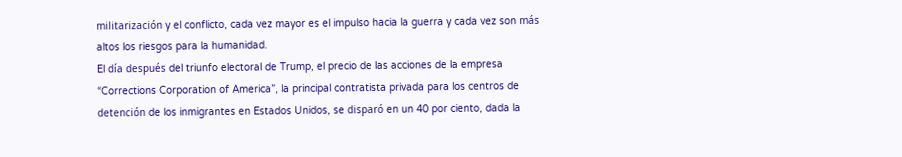militarización y el conflicto, cada vez mayor es el impulso hacia la guerra y cada vez son más altos los riesgos para la humanidad.
El día después del triunfo electoral de Trump, el precio de las acciones de la empresa “Corrections Corporation of America”, la principal contratista privada para los centros de detención de los inmigrantes en Estados Unidos, se disparó en un 40 por ciento, dada la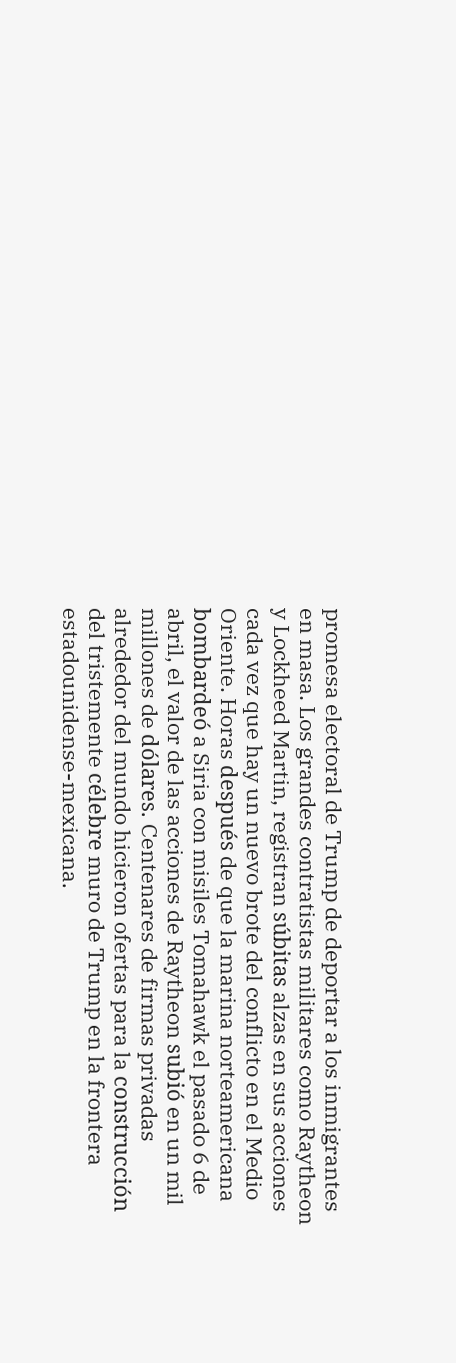promesa electoral de Trump de deportar a los inmigrantes en masa. Los grandes contratistas militares como Raytheon y Lockheed Martin, registran súbitas alzas en sus acciones cada vez que hay un nuevo brote del conflicto en el Medio Oriente. Horas después de que la marina norteamericana bombardeó a Siria con misiles Tomahawk el pasado 6 de abril, el valor de las acciones de Raytheon subió en un mil millones de dólares. Centenares de firmas privadas alrededor del mundo hicieron ofertas para la construcción del tristemente célebre muro de Trump en la frontera estadounidense-mexicana.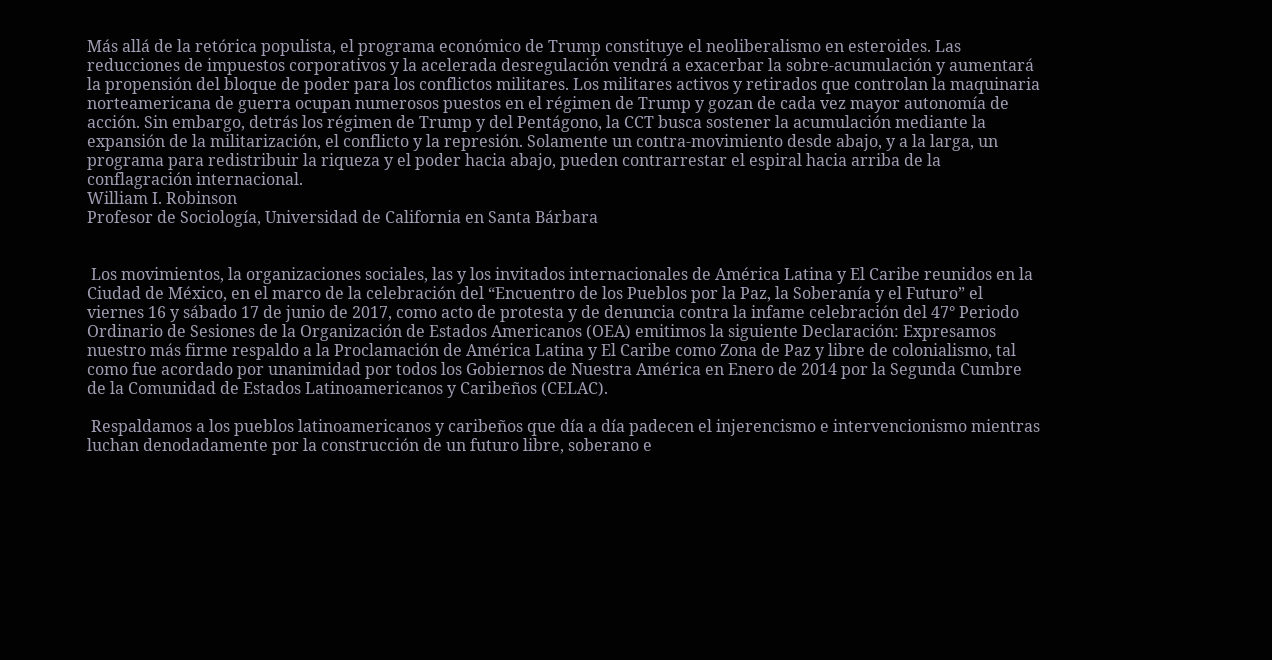Más allá de la retórica populista, el programa económico de Trump constituye el neoliberalismo en esteroides. Las reducciones de impuestos corporativos y la acelerada desregulación vendrá a exacerbar la sobre-acumulación y aumentará la propensión del bloque de poder para los conflictos militares. Los militares activos y retirados que controlan la maquinaria norteamericana de guerra ocupan numerosos puestos en el régimen de Trump y gozan de cada vez mayor autonomía de acción. Sin embargo, detrás los régimen de Trump y del Pentágono, la CCT busca sostener la acumulación mediante la expansión de la militarización, el conflicto y la represión. Solamente un contra-movimiento desde abajo, y a la larga, un programa para redistribuir la riqueza y el poder hacia abajo, pueden contrarrestar el espiral hacia arriba de la conflagración internacional.
William I. Robinson
Profesor de Sociología, Universidad de California en Santa Bárbara


 Los movimientos, la organizaciones sociales, las y los invitados internacionales de América Latina y El Caribe reunidos en la Ciudad de México, en el marco de la celebración del “Encuentro de los Pueblos por la Paz, la Soberanía y el Futuro” el viernes 16 y sábado 17 de junio de 2017, como acto de protesta y de denuncia contra la infame celebración del 47° Periodo Ordinario de Sesiones de la Organización de Estados Americanos (OEA) emitimos la siguiente Declaración: Expresamos nuestro más firme respaldo a la Proclamación de América Latina y El Caribe como Zona de Paz y libre de colonialismo, tal como fue acordado por unanimidad por todos los Gobiernos de Nuestra América en Enero de 2014 por la Segunda Cumbre de la Comunidad de Estados Latinoamericanos y Caribeños (CELAC).

 Respaldamos a los pueblos latinoamericanos y caribeños que día a día padecen el injerencismo e intervencionismo mientras luchan denodadamente por la construcción de un futuro libre, soberano e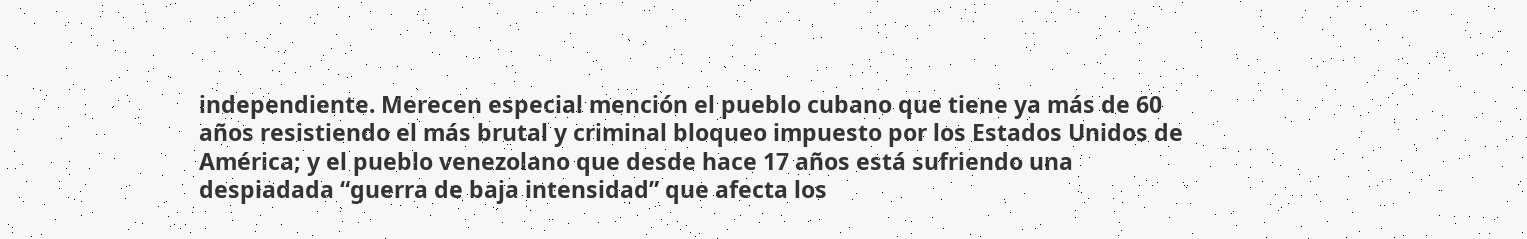independiente. Merecen especial mención el pueblo cubano que tiene ya más de 60 años resistiendo el más brutal y criminal bloqueo impuesto por los Estados Unidos de América; y el pueblo venezolano que desde hace 17 años está sufriendo una despiadada “guerra de baja intensidad” que afecta los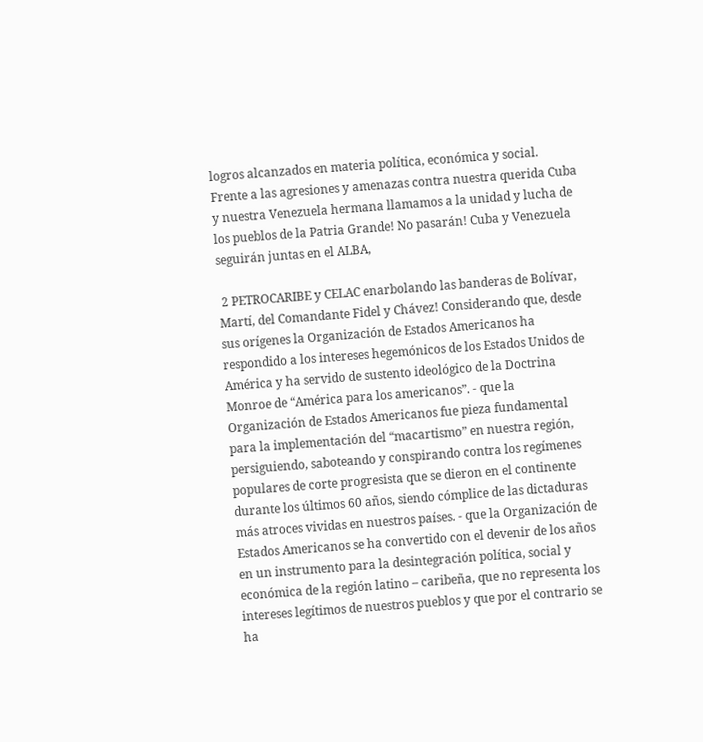logros alcanzados en materia política, económica y social. Frente a las agresiones y amenazas contra nuestra querida Cuba y nuestra Venezuela hermana llamamos a la unidad y lucha de los pueblos de la Patria Grande! No pasarán! Cuba y Venezuela seguirán juntas en el ALBA,

 2 PETROCARIBE y CELAC enarbolando las banderas de Bolívar, Martí, del Comandante Fidel y Chávez! Considerando que, desde sus orígenes la Organización de Estados Americanos ha respondido a los intereses hegemónicos de los Estados Unidos de América y ha servido de sustento ideológico de la Doctrina Monroe de “América para los americanos”. - que la Organización de Estados Americanos fue pieza fundamental para la implementación del “macartismo” en nuestra región, persiguiendo, saboteando y conspirando contra los regímenes populares de corte progresista que se dieron en el continente durante los últimos 60 años, siendo cómplice de las dictaduras más atroces vividas en nuestros países. - que la Organización de Estados Americanos se ha convertido con el devenir de los años en un instrumento para la desintegración política, social y económica de la región latino – caribeña, que no representa los intereses legítimos de nuestros pueblos y que por el contrario se ha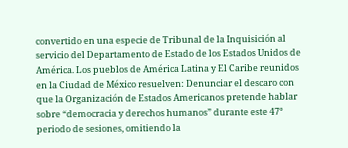convertido en una especie de Tribunal de la Inquisición al servicio del Departamento de Estado de los Estados Unidos de América. Los pueblos de América Latina y El Caribe reunidos en la Ciudad de México resuelven: Denunciar el descaro con que la Organización de Estados Americanos pretende hablar sobre “democracia y derechos humanos” durante este 47° periodo de sesiones, omitiendo la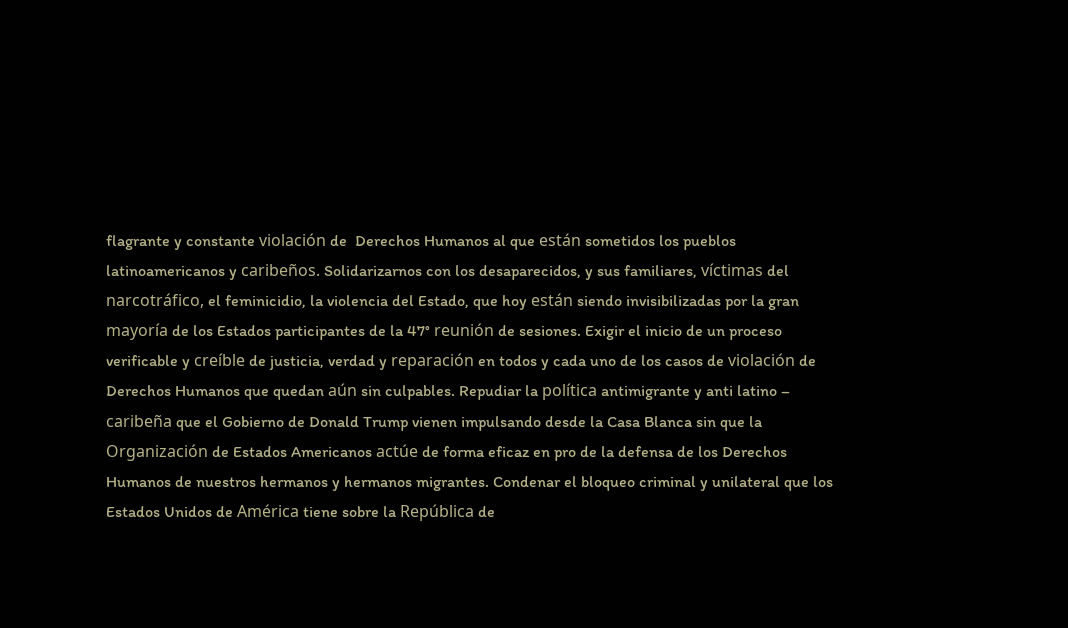flagrante y constante violación de  Derechos Humanos al que están sometidos los pueblos latinoamericanos y caribeños. Solidarizarnos con los desaparecidos, y sus familiares, víctimas del narcotráfico, el feminicidio, la violencia del Estado, que hoy están siendo invisibilizadas por la gran mayoría de los Estados participantes de la 47° reunión de sesiones. Exigir el inicio de un proceso verificable y creíble de justicia, verdad y reparación en todos y cada uno de los casos de violación de Derechos Humanos que quedan aún sin culpables. Repudiar la política antimigrante y anti latino – caribeña que el Gobierno de Donald Trump vienen impulsando desde la Casa Blanca sin que la Organización de Estados Americanos actúe de forma eficaz en pro de la defensa de los Derechos Humanos de nuestros hermanos y hermanos migrantes. Condenar el bloqueo criminal y unilateral que los Estados Unidos de América tiene sobre la República de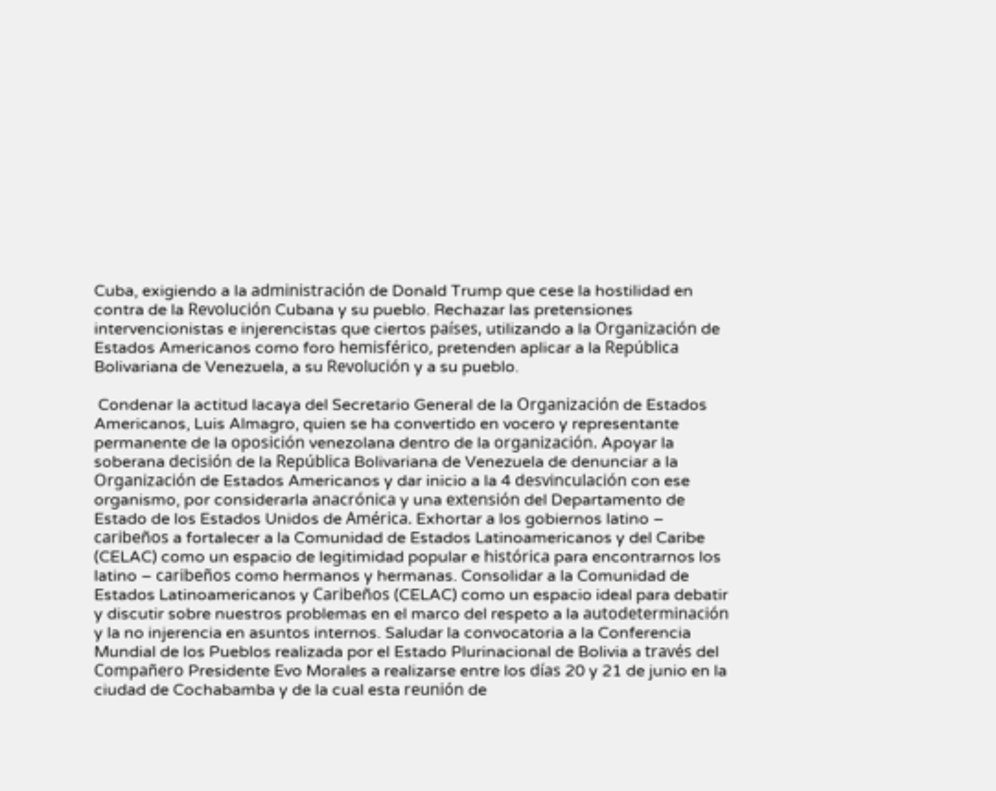Cuba, exigiendo a la administración de Donald Trump que cese la hostilidad en contra de la Revolución Cubana y su pueblo. Rechazar las pretensiones intervencionistas e injerencistas que ciertos países, utilizando a la Organización de Estados Americanos como foro hemisférico, pretenden aplicar a la República Bolivariana de Venezuela, a su Revolución y a su pueblo.

 Condenar la actitud lacaya del Secretario General de la Organización de Estados Americanos, Luis Almagro, quien se ha convertido en vocero y representante permanente de la oposición venezolana dentro de la organización. Apoyar la soberana decisión de la República Bolivariana de Venezuela de denunciar a la Organización de Estados Americanos y dar inicio a la 4 desvinculación con ese organismo, por considerarla anacrónica y una extensión del Departamento de Estado de los Estados Unidos de América. Exhortar a los gobiernos latino – caribeños a fortalecer a la Comunidad de Estados Latinoamericanos y del Caribe (CELAC) como un espacio de legitimidad popular e histórica para encontrarnos los latino – caribeños como hermanos y hermanas. Consolidar a la Comunidad de Estados Latinoamericanos y Caribeños (CELAC) como un espacio ideal para debatir y discutir sobre nuestros problemas en el marco del respeto a la autodeterminación y la no injerencia en asuntos internos. Saludar la convocatoria a la Conferencia Mundial de los Pueblos realizada por el Estado Plurinacional de Bolivia a través del Compañero Presidente Evo Morales a realizarse entre los días 20 y 21 de junio en la ciudad de Cochabamba y de la cual esta reunión de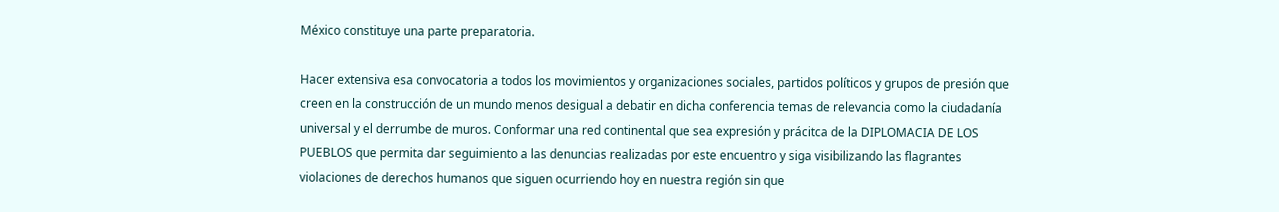México constituye una parte preparatoria.

Hacer extensiva esa convocatoria a todos los movimientos y organizaciones sociales, partidos políticos y grupos de presión que creen en la construcción de un mundo menos desigual a debatir en dicha conferencia temas de relevancia como la ciudadanía universal y el derrumbe de muros. Conformar una red continental que sea expresión y prácitca de la DIPLOMACIA DE LOS PUEBLOS que permita dar seguimiento a las denuncias realizadas por este encuentro y siga visibilizando las flagrantes violaciones de derechos humanos que siguen ocurriendo hoy en nuestra región sin que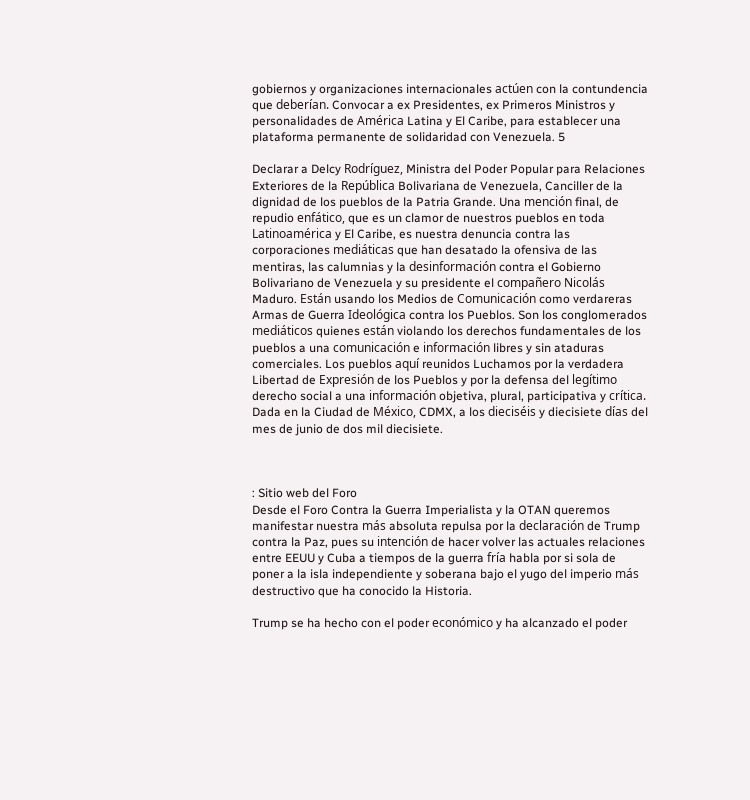gobiernos y organizaciones internacionales actúen con la contundencia que deberían. Convocar a ex Presidentes, ex Primeros Ministros y personalidades de América Latina y El Caribe, para establecer una plataforma permanente de solidaridad con Venezuela. 5

Declarar a Delcy Rodríguez, Ministra del Poder Popular para Relaciones Exteriores de la República Bolivariana de Venezuela, Canciller de la dignidad de los pueblos de la Patria Grande. Una mención final, de repudio enfático, que es un clamor de nuestros pueblos en toda Latinoamérica y El Caribe, es nuestra denuncia contra las corporaciones mediáticas que han desatado la ofensiva de las mentiras, las calumnias y la desinformación contra el Gobierno Bolivariano de Venezuela y su presidente el compañero Nicolás Maduro. Están usando los Medios de Comunicación como verdareras Armas de Guerra Ideológica contra los Pueblos. Son los conglomerados mediáticos quienes están violando los derechos fundamentales de los pueblos a una comunicación e información libres y sin ataduras comerciales. Los pueblos aquí reunidos Luchamos por la verdadera Libertad de Expresión de los Pueblos y por la defensa del legítimo derecho social a una información objetiva, plural, participativa y crítica. Dada en la Ciudad de México, CDMX, a los dieciséis y diecisiete días del mes de junio de dos mil diecisiete.



: Sitio web del Foro
Desde el Foro Contra la Guerra Imperialista y la OTAN queremos manifestar nuestra más absoluta repulsa por la declaración de Trump contra la Paz, pues su intención de hacer volver las actuales relaciones entre EEUU y Cuba a tiempos de la guerra fría habla por si sola de poner a la isla independiente y soberana bajo el yugo del imperio más destructivo que ha conocido la Historia.

Trump se ha hecho con el poder económico y ha alcanzado el poder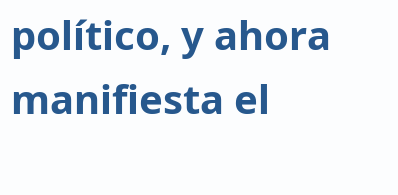político, y ahora manifiesta el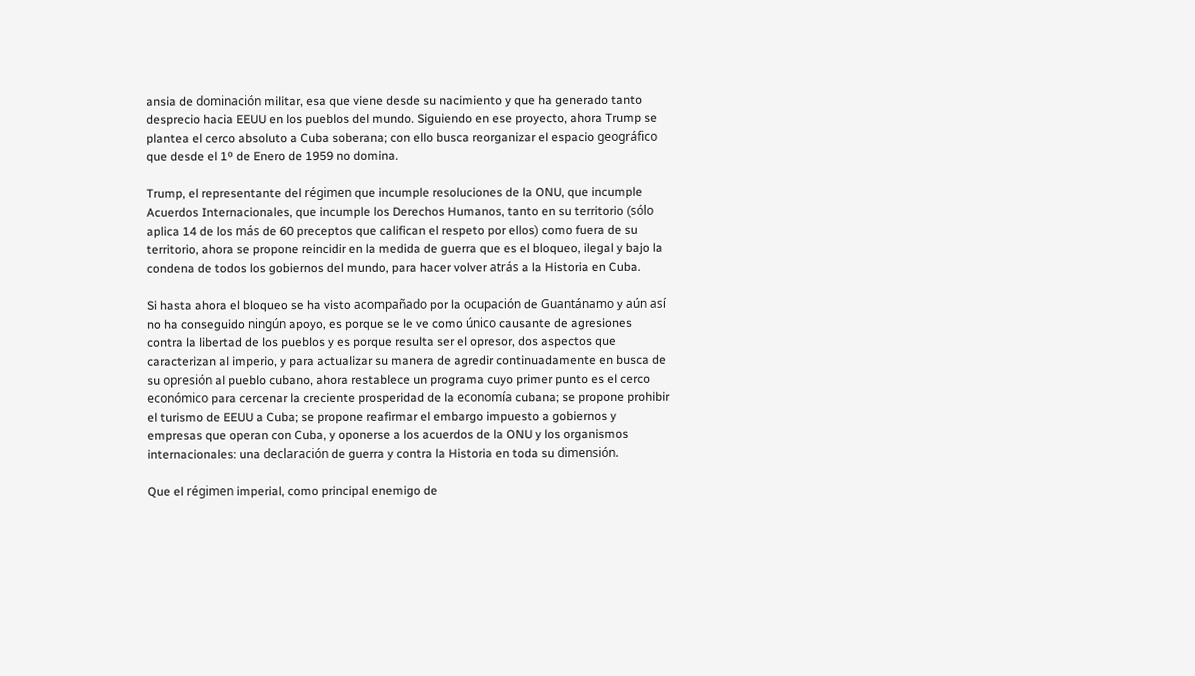ansia de dominación militar, esa que viene desde su nacimiento y que ha generado tanto desprecio hacia EEUU en los pueblos del mundo. Siguiendo en ese proyecto, ahora Trump se plantea el cerco absoluto a Cuba soberana; con ello busca reorganizar el espacio geográfico que desde el 1º de Enero de 1959 no domina.

Trump, el representante del régimen que incumple resoluciones de la ONU, que incumple Acuerdos Internacionales, que incumple los Derechos Humanos, tanto en su territorio (sólo aplica 14 de los más de 60 preceptos que califican el respeto por ellos) como fuera de su territorio, ahora se propone reincidir en la medida de guerra que es el bloqueo, ilegal y bajo la condena de todos los gobiernos del mundo, para hacer volver atrás a la Historia en Cuba.

Si hasta ahora el bloqueo se ha visto acompañado por la ocupación de Guantánamo y aún así no ha conseguido ningún apoyo, es porque se le ve como único causante de agresiones contra la libertad de los pueblos y es porque resulta ser el opresor, dos aspectos que caracterizan al imperio, y para actualizar su manera de agredir continuadamente en busca de su opresión al pueblo cubano, ahora restablece un programa cuyo primer punto es el cerco económico para cercenar la creciente prosperidad de la economía cubana; se propone prohibir el turismo de EEUU a Cuba; se propone reafirmar el embargo impuesto a gobiernos y empresas que operan con Cuba, y oponerse a los acuerdos de la ONU y los organismos internacionales: una declaración de guerra y contra la Historia en toda su dimensión.

Que el régimen imperial, como principal enemigo de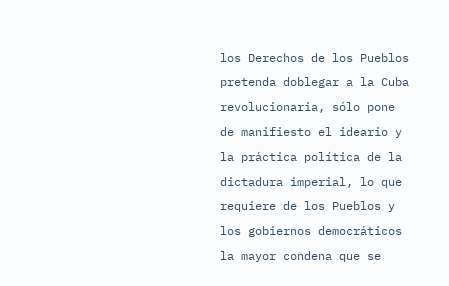los Derechos de los Pueblos pretenda doblegar a la Cuba revolucionaria, sólo pone de manifiesto el ideario y la práctica política de la dictadura imperial, lo que requiere de los Pueblos y los gobiernos democráticos la mayor condena que se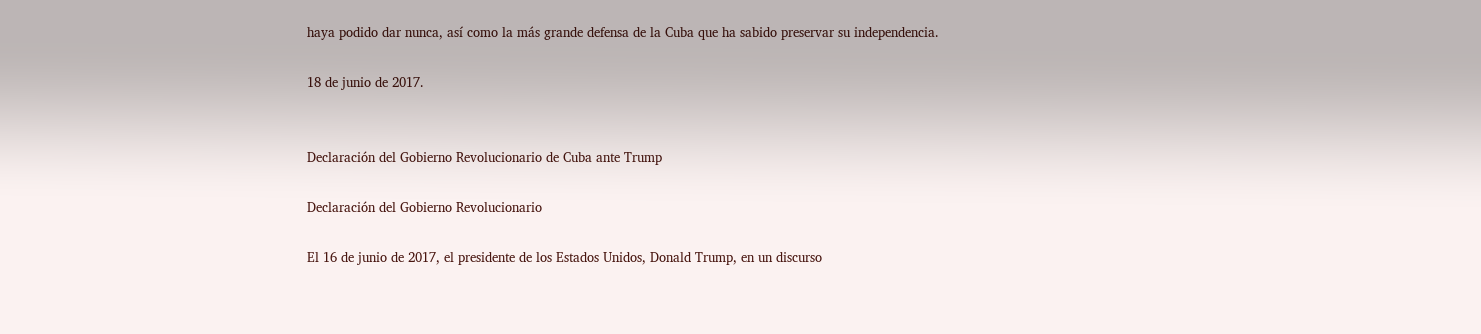haya podido dar nunca, así como la más grande defensa de la Cuba que ha sabido preservar su independencia.

18 de junio de 2017.


Declaración del Gobierno Revolucionario de Cuba ante Trump

Declaración del Gobierno Revolucionario

El 16 de junio de 2017, el presidente de los Estados Unidos, Donald Trump, en un discurso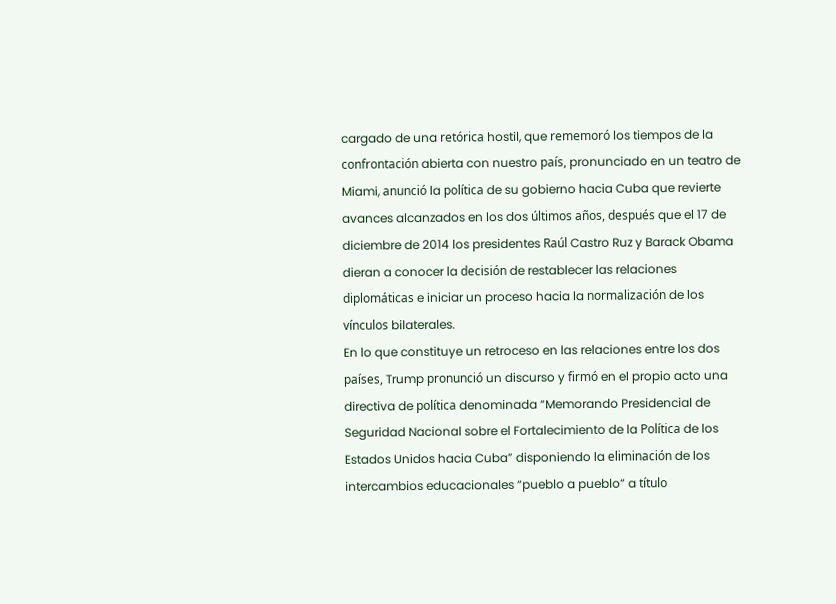cargado de una retórica hostil, que rememoró los tiempos de la confrontación abierta con nuestro país, pronunciado en un teatro de Miami, anunció la política de su gobierno hacia Cuba que revierte avances alcanzados en los dos últimos años, después que el 17 de diciembre de 2014 los presidentes Raúl Castro Ruz y Barack Obama dieran a conocer la decisión de restablecer las relaciones diplomáticas e iniciar un proceso hacia la normalización de los vínculos bilaterales.
En lo que constituye un retroceso en las relaciones entre los dos países, Trump pronunció un discurso y firmó en el propio acto una directiva de política denominada “Memorando Presidencial de Seguridad Nacional sobre el Fortalecimiento de la Política de los Estados Unidos hacia Cuba” disponiendo la eliminación de los intercambios educacionales “pueblo a pueblo” a título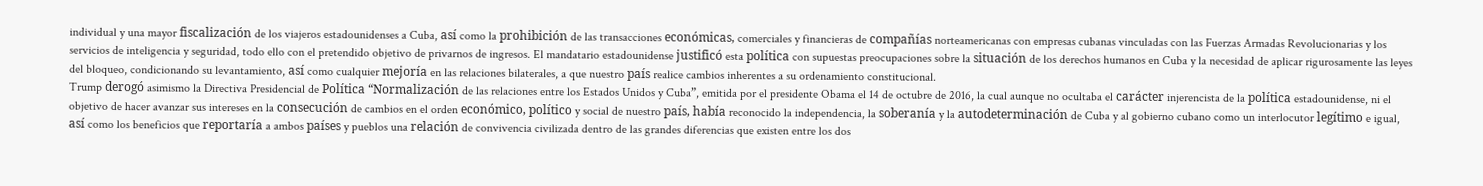individual y una mayor fiscalización de los viajeros estadounidenses a Cuba, así como la prohibición de las transacciones económicas, comerciales y financieras de compañías norteamericanas con empresas cubanas vinculadas con las Fuerzas Armadas Revolucionarias y los servicios de inteligencia y seguridad, todo ello con el pretendido objetivo de privarnos de ingresos. El mandatario estadounidense justificó esta política con supuestas preocupaciones sobre la situación de los derechos humanos en Cuba y la necesidad de aplicar rigurosamente las leyes del bloqueo, condicionando su levantamiento, así como cualquier mejoría en las relaciones bilaterales, a que nuestro país realice cambios inherentes a su ordenamiento constitucional.
Trump derogó asimismo la Directiva Presidencial de Política “Normalización de las relaciones entre los Estados Unidos y Cuba”, emitida por el presidente Obama el 14 de octubre de 2016, la cual aunque no ocultaba el carácter injerencista de la política estadounidense, ni el objetivo de hacer avanzar sus intereses en la consecución de cambios en el orden económico, político y social de nuestro país, había reconocido la independencia, la soberanía y la autodeterminación de Cuba y al gobierno cubano como un interlocutor legítimo e igual, así como los beneficios que reportaría a ambos países y pueblos una relación de convivencia civilizada dentro de las grandes diferencias que existen entre los dos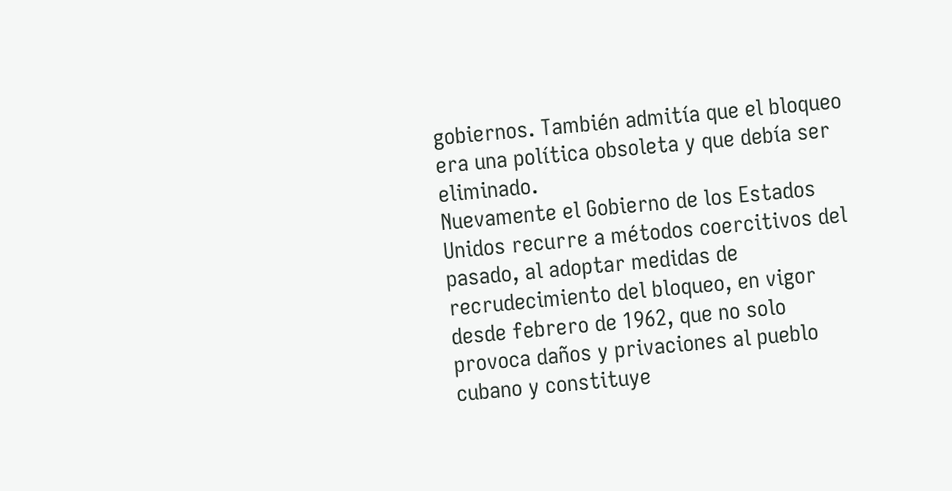gobiernos. También admitía que el bloqueo era una política obsoleta y que debía ser eliminado.
Nuevamente el Gobierno de los Estados Unidos recurre a métodos coercitivos del pasado, al adoptar medidas de recrudecimiento del bloqueo, en vigor desde febrero de 1962, que no solo provoca daños y privaciones al pueblo cubano y constituye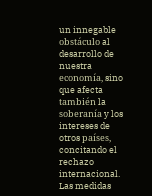un innegable obstáculo al desarrollo de nuestra economía, sino que afecta también la soberanía y los intereses de otros países, concitando el rechazo internacional.
Las medidas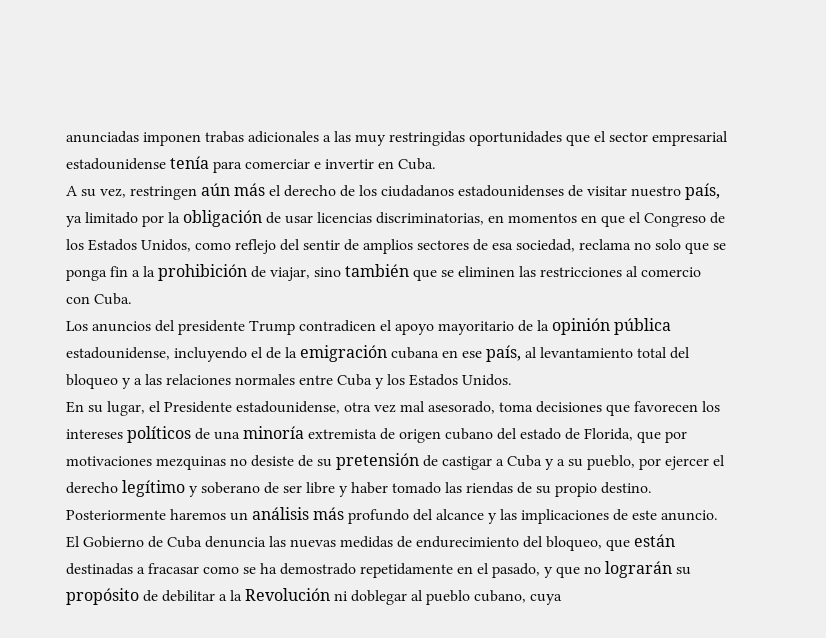anunciadas imponen trabas adicionales a las muy restringidas oportunidades que el sector empresarial estadounidense tenía para comerciar e invertir en Cuba.
A su vez, restringen aún más el derecho de los ciudadanos estadounidenses de visitar nuestro país, ya limitado por la obligación de usar licencias discriminatorias, en momentos en que el Congreso de los Estados Unidos, como reflejo del sentir de amplios sectores de esa sociedad, reclama no solo que se ponga fin a la prohibición de viajar, sino también que se eliminen las restricciones al comercio con Cuba.
Los anuncios del presidente Trump contradicen el apoyo mayoritario de la opinión pública estadounidense, incluyendo el de la emigración cubana en ese país, al levantamiento total del bloqueo y a las relaciones normales entre Cuba y los Estados Unidos.
En su lugar, el Presidente estadounidense, otra vez mal asesorado, toma decisiones que favorecen los intereses políticos de una minoría extremista de origen cubano del estado de Florida, que por motivaciones mezquinas no desiste de su pretensión de castigar a Cuba y a su pueblo, por ejercer el derecho legítimo y soberano de ser libre y haber tomado las riendas de su propio destino.
Posteriormente haremos un análisis más profundo del alcance y las implicaciones de este anuncio.
El Gobierno de Cuba denuncia las nuevas medidas de endurecimiento del bloqueo, que están destinadas a fracasar como se ha demostrado repetidamente en el pasado, y que no lograrán su propósito de debilitar a la Revolución ni doblegar al pueblo cubano, cuya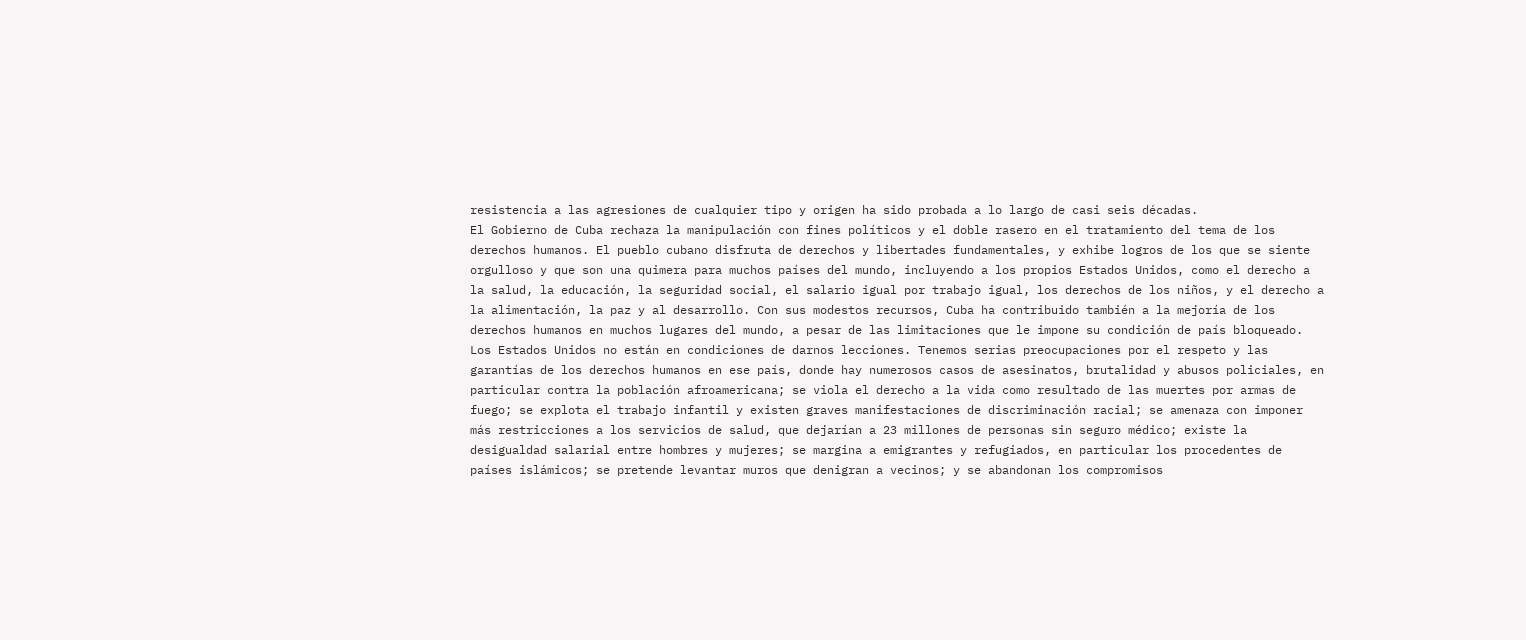resistencia a las agresiones de cualquier tipo y origen ha sido probada a lo largo de casi seis décadas.
El Gobierno de Cuba rechaza la manipulación con fines políticos y el doble rasero en el tratamiento del tema de los derechos humanos. El pueblo cubano disfruta de derechos y libertades fundamentales, y exhibe logros de los que se siente orgulloso y que son una quimera para muchos países del mundo, incluyendo a los propios Estados Unidos, como el derecho a la salud, la educación, la seguridad social, el salario igual por trabajo igual, los derechos de los niños, y el derecho a la alimentación, la paz y al desarrollo. Con sus modestos recursos, Cuba ha contribuido también a la mejoría de los derechos humanos en muchos lugares del mundo, a pesar de las limitaciones que le impone su condición de país bloqueado.
Los Estados Unidos no están en condiciones de darnos lecciones. Tenemos serias preocupaciones por el respeto y las garantías de los derechos humanos en ese país, donde hay numerosos casos de asesinatos, brutalidad y abusos policiales, en particular contra la población afroamericana; se viola el derecho a la vida como resultado de las muertes por armas de fuego; se explota el trabajo infantil y existen graves manifestaciones de discriminación racial; se amenaza con imponer más restricciones a los servicios de salud, que dejarían a 23 millones de personas sin seguro médico; existe la desigualdad salarial entre hombres y mujeres; se margina a emigrantes y refugiados, en particular los procedentes de países islámicos; se pretende levantar muros que denigran a vecinos; y se abandonan los compromisos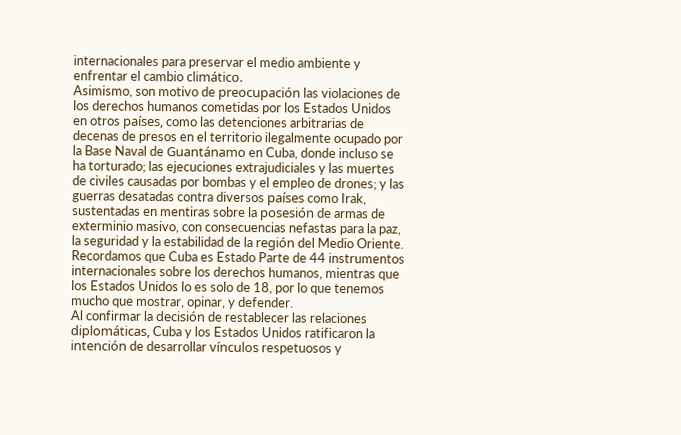internacionales para preservar el medio ambiente y enfrentar el cambio climático.
Asimismo, son motivo de preocupación las violaciones de los derechos humanos cometidas por los Estados Unidos en otros países, como las detenciones arbitrarias de decenas de presos en el territorio ilegalmente ocupado por la Base Naval de Guantánamo en Cuba, donde incluso se ha torturado; las ejecuciones extrajudiciales y las muertes de civiles causadas por bombas y el empleo de drones; y las guerras desatadas contra diversos países como Irak, sustentadas en mentiras sobre la posesión de armas de exterminio masivo, con consecuencias nefastas para la paz, la seguridad y la estabilidad de la región del Medio Oriente.
Recordamos que Cuba es Estado Parte de 44 instrumentos internacionales sobre los derechos humanos, mientras que los Estados Unidos lo es solo de 18, por lo que tenemos mucho que mostrar, opinar, y defender.
Al confirmar la decisión de restablecer las relaciones diplomáticas, Cuba y los Estados Unidos ratificaron la intención de desarrollar vínculos respetuosos y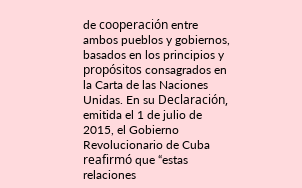de cooperación entre ambos pueblos y gobiernos, basados en los principios y propósitos consagrados en la Carta de las Naciones Unidas. En su Declaración, emitida el 1 de julio de 2015, el Gobierno Revolucionario de Cuba reafirmó que “estas relaciones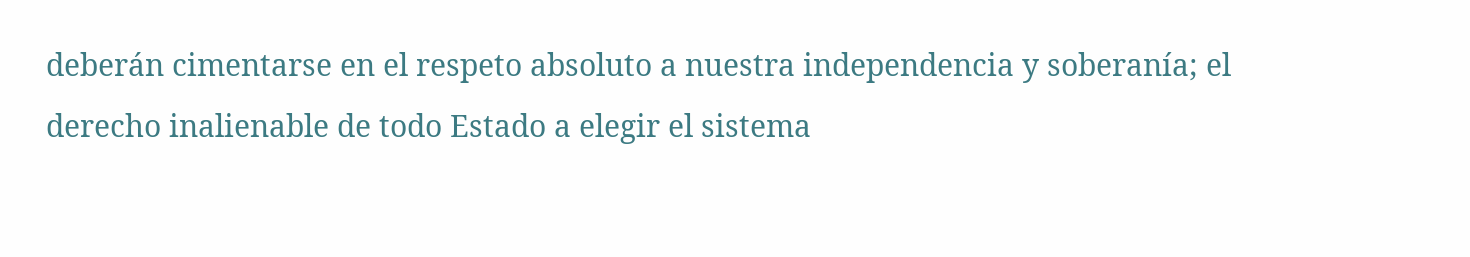deberán cimentarse en el respeto absoluto a nuestra independencia y soberanía; el derecho inalienable de todo Estado a elegir el sistema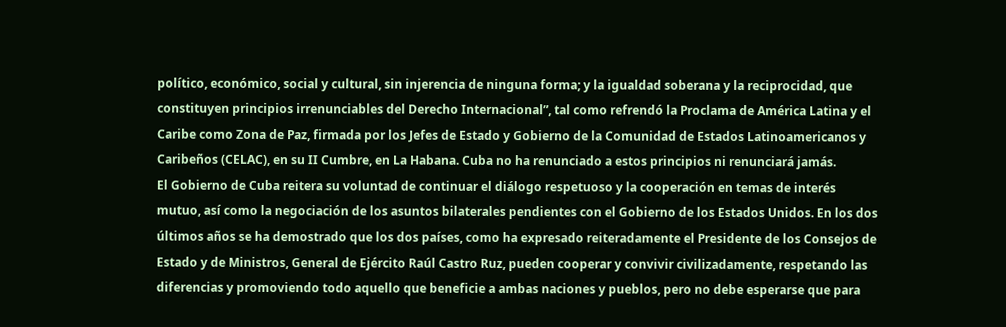político, económico, social y cultural, sin injerencia de ninguna forma; y la igualdad soberana y la reciprocidad, que constituyen principios irrenunciables del Derecho Internacional”, tal como refrendó la Proclama de América Latina y el Caribe como Zona de Paz, firmada por los Jefes de Estado y Gobierno de la Comunidad de Estados Latinoamericanos y Caribeños (CELAC), en su II Cumbre, en La Habana. Cuba no ha renunciado a estos principios ni renunciará jamás.
El Gobierno de Cuba reitera su voluntad de continuar el diálogo respetuoso y la cooperación en temas de interés mutuo, así como la negociación de los asuntos bilaterales pendientes con el Gobierno de los Estados Unidos. En los dos últimos años se ha demostrado que los dos países, como ha expresado reiteradamente el Presidente de los Consejos de Estado y de Ministros, General de Ejército Raúl Castro Ruz, pueden cooperar y convivir civilizadamente, respetando las diferencias y promoviendo todo aquello que beneficie a ambas naciones y pueblos, pero no debe esperarse que para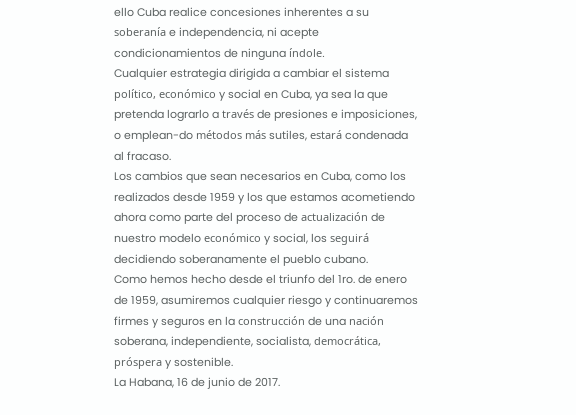ello Cuba realice concesiones inherentes a su soberanía e independencia, ni acepte condicionamientos de ninguna índole.
Cualquier estrategia dirigida a cambiar el sistema político, económico y social en Cuba, ya sea la que pretenda lograrlo a través de presiones e imposiciones, o emplean-do métodos más sutiles, estará condenada al fracaso.
Los cambios que sean necesarios en Cuba, como los realizados desde 1959 y los que estamos acometiendo ahora como parte del proceso de actualización de nuestro modelo económico y social, los seguirá decidiendo soberanamente el pueblo cubano.
Como hemos hecho desde el triunfo del 1ro. de enero de 1959, asumiremos cualquier riesgo y continuaremos firmes y seguros en la construcción de una nación soberana, independiente, socialista, democrática, próspera y sostenible.
La Habana, 16 de junio de 2017.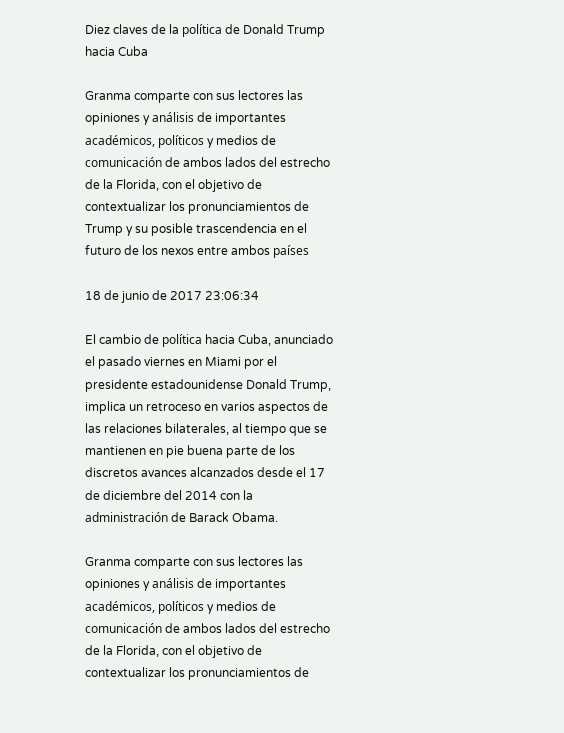Diez claves de la política de Donald Trump hacia Cuba

Granma comparte con sus lectores las opiniones y análisis de importantes académicos, políticos y medios de comunicación de ambos lados del estrecho de la Florida, con el objetivo de contextualizar los pronunciamientos de Trump y su posible trascendencia en el futuro de los nexos entre ambos países

18 de junio de 2017 23:06:34

El cambio de política hacia Cuba, anunciado el pasado viernes en Miami por el presidente estadounidense Donald Trump, implica un retroceso en varios aspectos de las relaciones bilaterales, al tiempo que se mantienen en pie buena parte de los discretos avances alcanzados desde el 17 de diciembre del 2014 con la administración de Barack Obama.

Granma comparte con sus lectores las opiniones y análisis de importantes académicos, políticos y medios de comunicación de ambos lados del estrecho de la Florida, con el objetivo de contextualizar los pronunciamientos de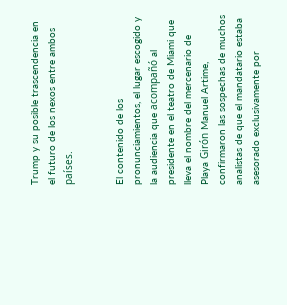Trump y su posible trascendencia en el futuro de los nexos entre ambos países.


El contenido de los pronunciamientos, el lugar escogido y la audiencia que acompañó al presidente en el teatro de Miami que lleva el nombre del mercenario de Playa Girón Manuel Artime, confirmaron las sospechas de muchos analistas de que el mandatario estaba asesorado exclusivamente por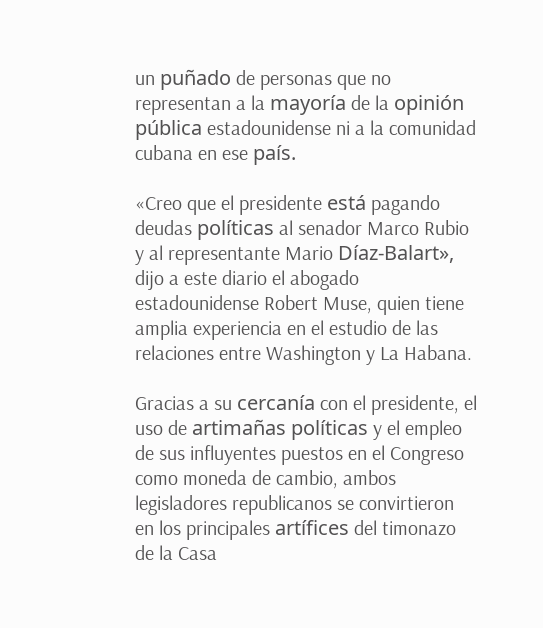un puñado de personas que no representan a la mayoría de la opinión pública estadounidense ni a la comunidad cubana en ese país.

«Creo que el presidente está pagando deudas políticas al senador Marco Rubio y al representante Mario Díaz-Balart», dijo a este diario el abogado estadounidense Robert Muse, quien tiene amplia experiencia en el estudio de las relaciones entre Washington y La Habana.

Gracias a su cercanía con el presidente, el uso de artimañas políticas y el empleo de sus influyentes puestos en el Congreso como moneda de cambio, ambos legisladores republicanos se convirtieron en los principales artífices del timonazo de la Casa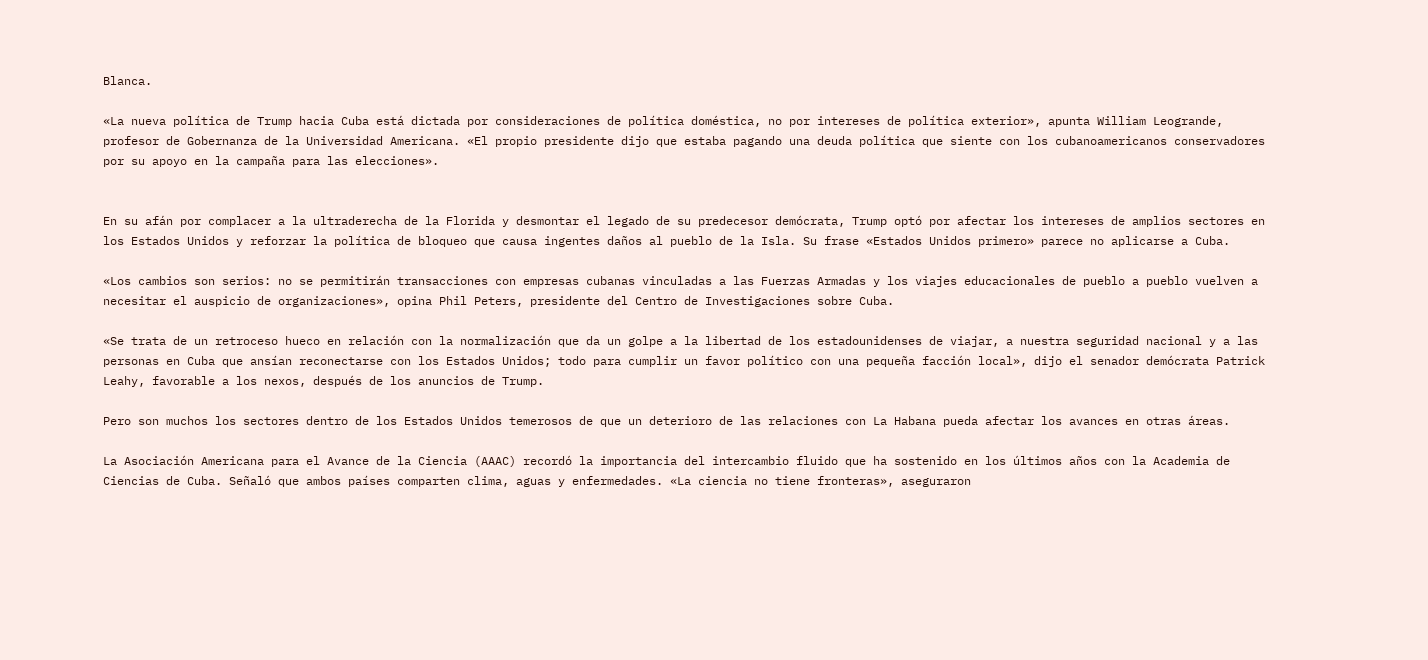Blanca.

«La nueva política de Trump hacia Cuba está dictada por consideraciones de política doméstica, no por intereses de política exterior», apunta William Leogrande, profesor de Gobernanza de la Universidad Americana. «El propio presidente dijo que estaba pagando una deuda política que siente con los cubanoamericanos conservadores por su apoyo en la campaña para las elecciones».


En su afán por complacer a la ultraderecha de la Florida y desmontar el legado de su predecesor demócrata, Trump optó por afectar los intereses de amplios sectores en los Estados Unidos y reforzar la política de bloqueo que causa ingentes daños al pueblo de la Isla. Su frase «Estados Unidos primero» parece no aplicarse a Cuba.

«Los cambios son serios: no se permitirán transacciones con empresas cubanas vinculadas a las Fuerzas Armadas y los viajes educacionales de pueblo a pueblo vuelven a necesitar el auspicio de organizaciones», opina Phil Peters, presidente del Centro de Investigaciones sobre Cuba.

«Se trata de un retroceso hueco en relación con la normalización que da un golpe a la libertad de los estadounidenses de viajar, a nuestra seguridad nacional y a las personas en Cuba que ansían reconectarse con los Estados Unidos; todo para cumplir un favor político con una pequeña facción local», dijo el senador demócrata Patrick Leahy, favorable a los nexos, después de los anuncios de Trump.

Pero son muchos los sectores dentro de los Estados Unidos temerosos de que un deterioro de las relaciones con La Habana pueda afectar los avances en otras áreas.

La Asociación Americana para el Avance de la Ciencia (AAAC) recordó la importancia del intercambio fluido que ha sostenido en los últimos años con la Academia de Ciencias de Cuba. Señaló que ambos países comparten clima, aguas y enfermedades. «La ciencia no tiene fronteras», aseguraron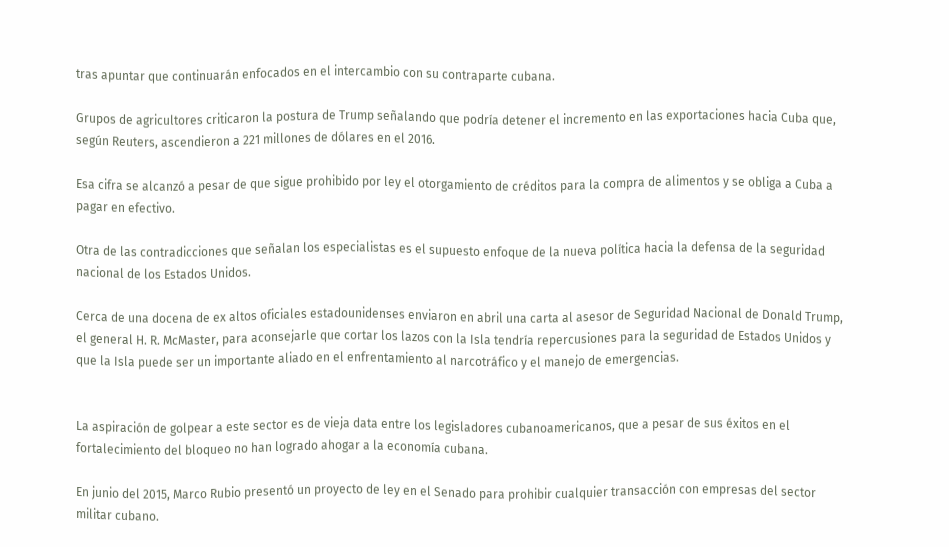tras apuntar que continuarán enfocados en el intercambio con su contraparte cubana.

Grupos de agricultores criticaron la postura de Trump señalando que podría detener el incremento en las exportaciones hacia Cuba que, según Reuters, ascendieron a 221 millones de dólares en el 2016.

Esa cifra se alcanzó a pesar de que sigue prohibido por ley el otorgamiento de créditos para la compra de alimentos y se obliga a Cuba a pagar en efectivo.

Otra de las contradicciones que señalan los especialistas es el supuesto enfoque de la nueva política hacia la defensa de la seguridad nacional de los Estados Unidos.

Cerca de una docena de ex altos oficiales estadounidenses enviaron en abril una carta al asesor de Seguridad Nacional de Donald Trump, el general H. R. McMaster, para aconsejarle que cortar los lazos con la Isla tendría repercusiones para la seguridad de Estados Unidos y que la Isla puede ser un importante aliado en el enfrentamiento al narcotráfico y el manejo de emergencias.


La aspiración de golpear a este sector es de vieja data entre los legisladores cubanoamericanos, que a pesar de sus éxitos en el fortalecimiento del bloqueo no han logrado ahogar a la economía cubana.

En junio del 2015, Marco Rubio presentó un proyecto de ley en el Senado para prohibir cualquier transacción con empresas del sector militar cubano.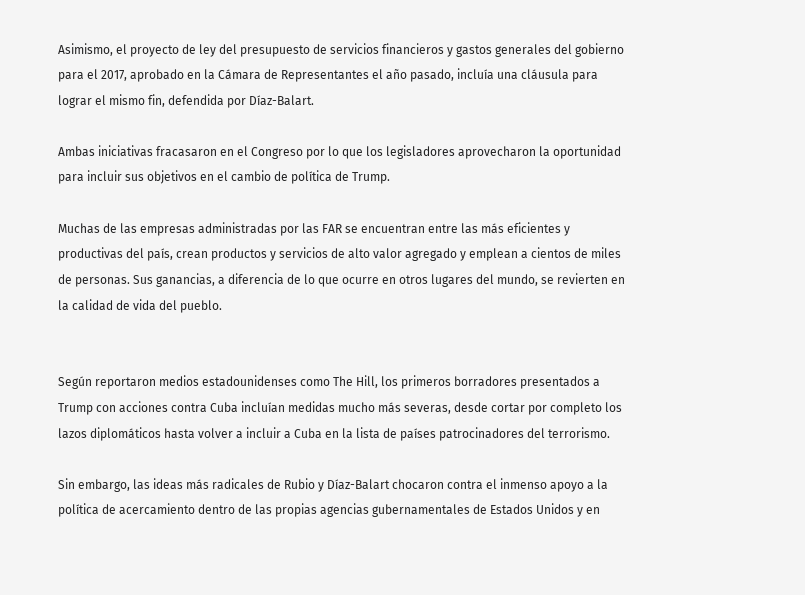Asimismo, el proyecto de ley del presupuesto de servicios financieros y gastos generales del gobierno para el 2017, aprobado en la Cámara de Representantes el año pasado, incluía una cláusula para lograr el mismo fin, defendida por Díaz-Balart.

Ambas iniciativas fracasaron en el Congreso por lo que los legisladores aprovecharon la oportunidad para incluir sus objetivos en el cambio de política de Trump.

Muchas de las empresas administradas por las FAR se encuentran entre las más eficientes y productivas del país, crean productos y servicios de alto valor agregado y emplean a cientos de miles de personas. Sus ganancias, a diferencia de lo que ocurre en otros lugares del mundo, se revierten en la calidad de vida del pueblo.


Según reportaron medios estadounidenses como The Hill, los primeros borradores presentados a Trump con acciones contra Cuba incluían medidas mucho más severas, desde cortar por completo los lazos diplomáticos hasta volver a incluir a Cuba en la lista de países patrocinadores del terrorismo.

Sin embargo, las ideas más radicales de Rubio y Díaz-Balart chocaron contra el inmenso apoyo a la política de acercamiento dentro de las propias agencias gubernamentales de Estados Unidos y en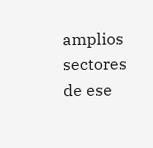amplios sectores de ese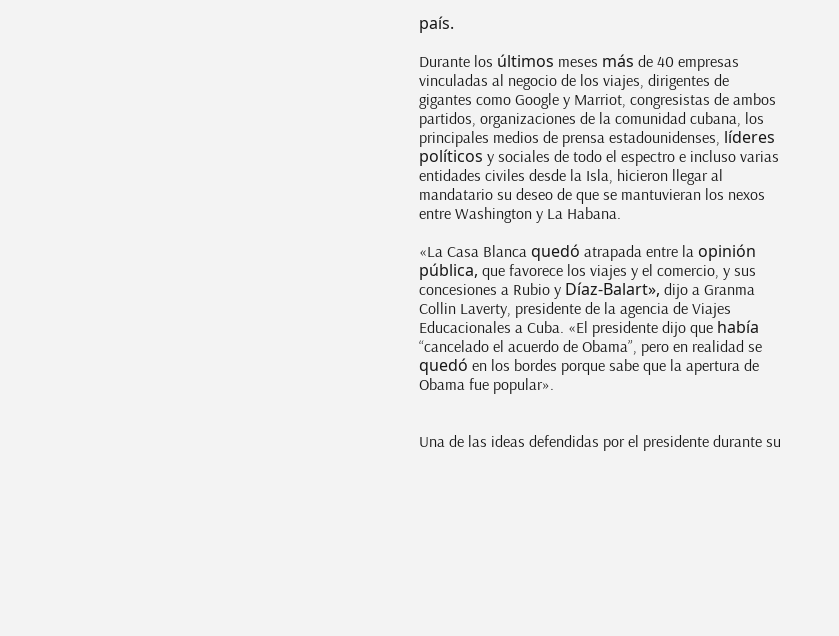país.

Durante los últimos meses más de 40 empresas vinculadas al negocio de los viajes, dirigentes de gigantes como Google y Marriot, congresistas de ambos partidos, organizaciones de la comunidad cubana, los principales medios de prensa estadounidenses, líderes políticos y sociales de todo el espectro e incluso varias entidades civiles desde la Isla, hicieron llegar al mandatario su deseo de que se mantuvieran los nexos entre Washington y La Habana.

«La Casa Blanca quedó atrapada entre la opinión pública, que favorece los viajes y el comercio, y sus concesiones a Rubio y Díaz-Balart», dijo a Granma Collin Laverty, presidente de la agencia de Viajes Educacionales a Cuba. «El presidente dijo que había “cancelado el acuerdo de Obama”, pero en realidad se quedó en los bordes porque sabe que la apertura de Obama fue popular».


Una de las ideas defendidas por el presidente durante su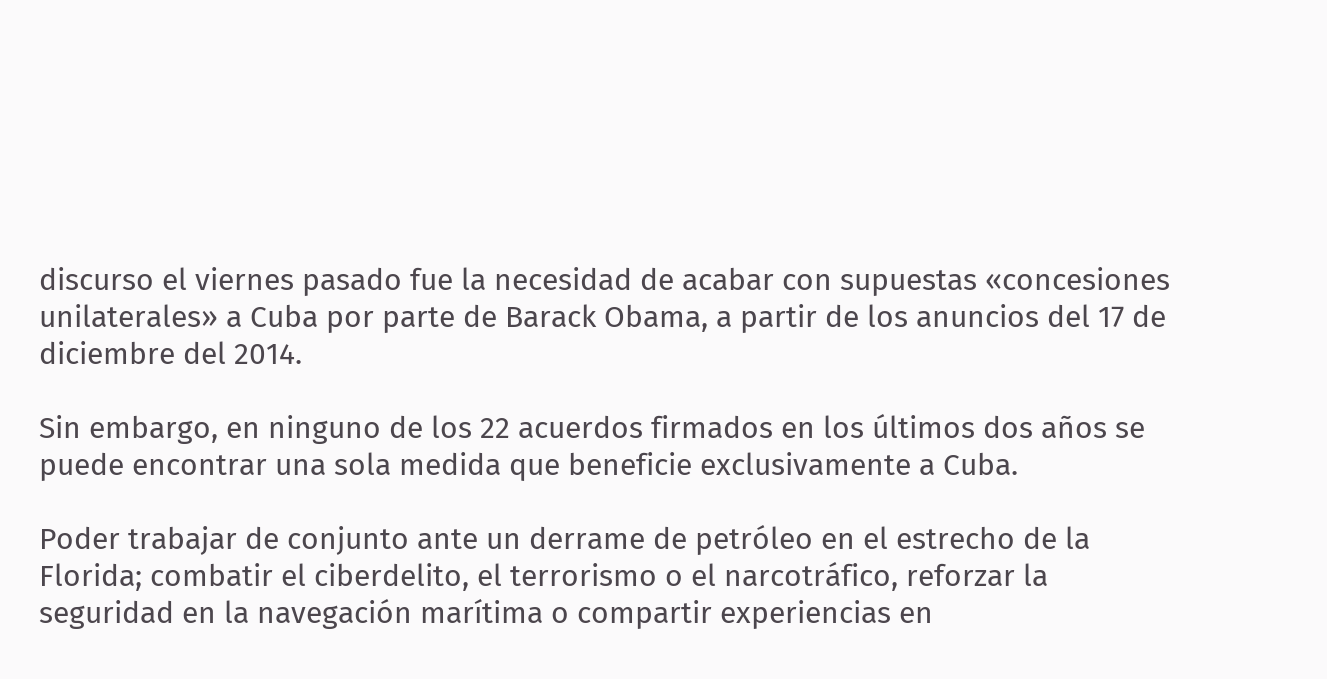discurso el viernes pasado fue la necesidad de acabar con supuestas «concesiones unilaterales» a Cuba por parte de Barack Obama, a partir de los anuncios del 17 de diciembre del 2014.

Sin embargo, en ninguno de los 22 acuerdos firmados en los últimos dos años se puede encontrar una sola medida que beneficie exclusivamente a Cuba.

Poder trabajar de conjunto ante un derrame de petróleo en el estrecho de la Florida; combatir el ciberdelito, el terrorismo o el narcotráfico, reforzar la seguridad en la navegación marítima o compartir experiencias en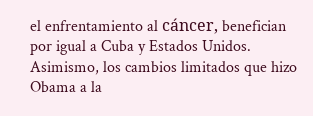el enfrentamiento al cáncer, benefician por igual a Cuba y Estados Unidos.
Asimismo, los cambios limitados que hizo Obama a la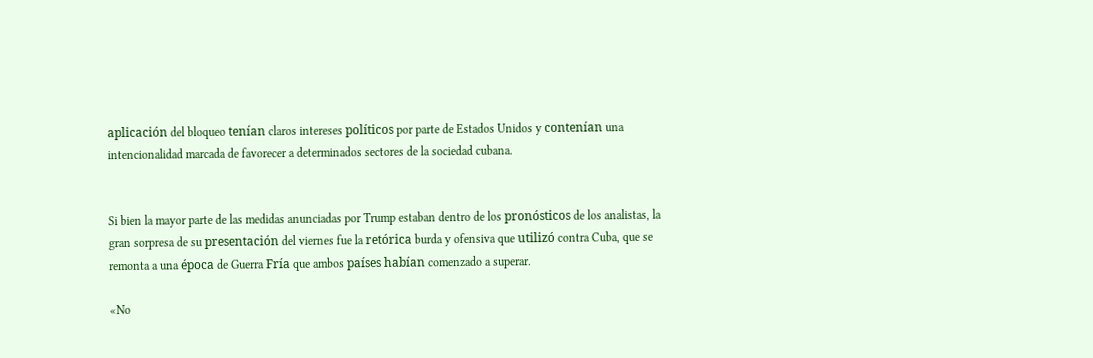aplicación del bloqueo tenían claros intereses políticos por parte de Estados Unidos y contenían una intencionalidad marcada de favorecer a determinados sectores de la sociedad cubana.


Si bien la mayor parte de las medidas anunciadas por Trump estaban dentro de los pronósticos de los analistas, la gran sorpresa de su presentación del viernes fue la retórica burda y ofensiva que utilizó contra Cuba, que se remonta a una época de Guerra Fría que ambos países habían comenzado a superar.

«No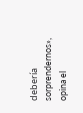debería sorprendernos», opina el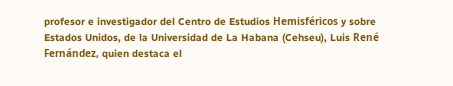profesor e investigador del Centro de Estudios Hemisféricos y sobre Estados Unidos, de la Universidad de La Habana (Cehseu), Luis René Fernández, quien destaca el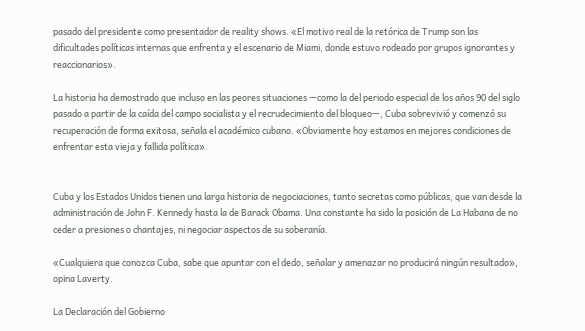pasado del presidente como presentador de reality shows. «El motivo real de la retórica de Trump son las dificultades políticas internas que enfrenta y el escenario de Miami, donde estuvo rodeado por grupos ignorantes y reaccionarios».

La historia ha demostrado que incluso en las peores situaciones —como la del periodo especial de los años 90 del siglo pasado a partir de la caída del campo socialista y el recrudecimiento del bloqueo—, Cuba sobrevivió y comenzó su recuperación de forma exitosa, señala el académico cubano. «Obviamente hoy estamos en mejores condiciones de enfrentar esta vieja y fallida política».


Cuba y los Estados Unidos tienen una larga historia de negociaciones, tanto secretas como públicas, que van desde la administración de John F. Kennedy hasta la de Barack Obama. Una constante ha sido la posición de La Habana de no ceder a presiones o chantajes, ni negociar aspectos de su soberanía.

«Cualquiera que conozca Cuba, sabe que apuntar con el dedo, señalar y amenazar no producirá ningún resultado», opina Laverty.

La Declaración del Gobierno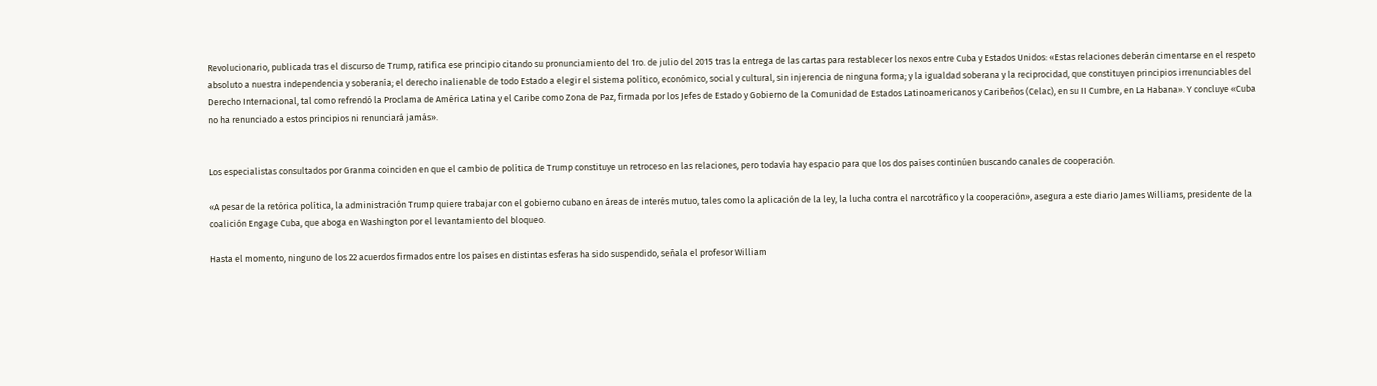Revolucionario, publicada tras el discurso de Trump, ratifica ese principio citando su pronunciamiento del 1ro. de julio del 2015 tras la entrega de las cartas para restablecer los nexos entre Cuba y Estados Unidos: «Estas relaciones deberán cimentarse en el respeto absoluto a nuestra independencia y soberanía; el derecho inalienable de todo Estado a elegir el sistema político, económico, social y cultural, sin injerencia de ninguna forma; y la igualdad soberana y la reciprocidad, que constituyen principios irrenunciables del Derecho Internacional, tal como refrendó la Proclama de América Latina y el Caribe como Zona de Paz, firmada por los Jefes de Estado y Gobierno de la Comunidad de Estados Latinoamericanos y Caribeños (Celac), en su II Cumbre, en La Habana». Y concluye «Cuba no ha renunciado a estos principios ni renunciará jamás».


Los especialistas consultados por Granma coinciden en que el cambio de política de Trump constituye un retroceso en las relaciones, pero todavía hay espacio para que los dos países continúen buscando canales de cooperación.

«A pesar de la retórica política, la administración Trump quiere trabajar con el gobierno cubano en áreas de interés mutuo, tales como la aplicación de la ley, la lucha contra el narcotráfico y la cooperación», asegura a este diario James Williams, presidente de la coalición Engage Cuba, que aboga en Washington por el levantamiento del bloqueo.

Hasta el momento, ninguno de los 22 acuerdos firmados entre los países en distintas esferas ha sido suspendido, señala el profesor William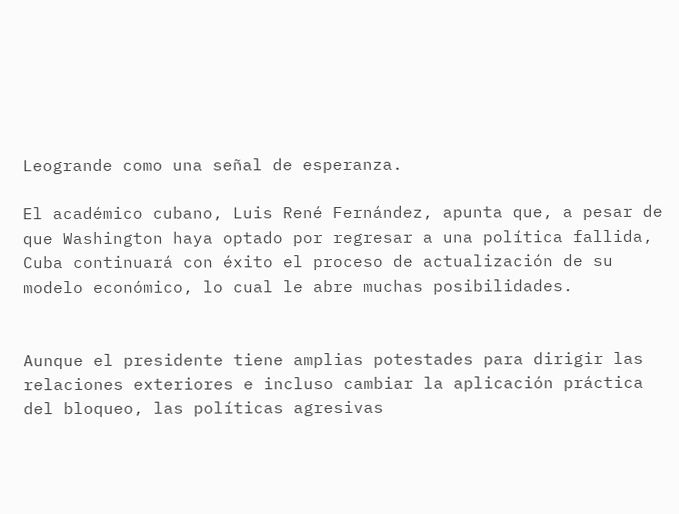Leogrande como una señal de esperanza.

El académico cubano, Luis René Fernández, apunta que, a pesar de que Washington haya optado por regresar a una política fallida, Cuba continuará con éxito el proceso de actualización de su modelo económico, lo cual le abre muchas posibilidades.


Aunque el presidente tiene amplias potestades para dirigir las relaciones exteriores e incluso cambiar la aplicación práctica del bloqueo, las políticas agresivas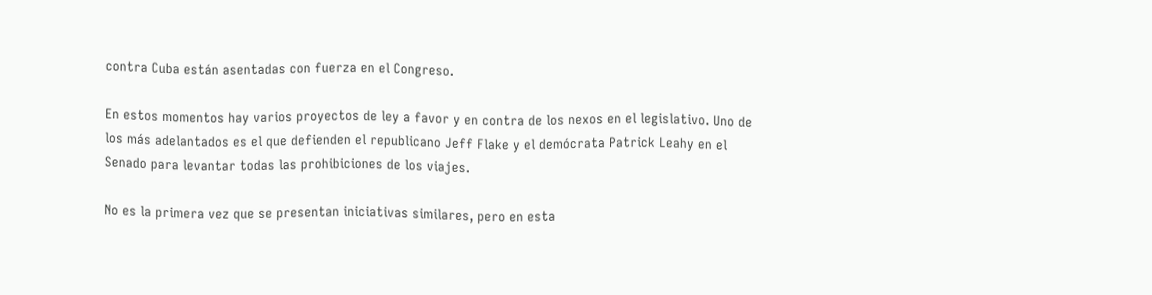contra Cuba están asentadas con fuerza en el Congreso.

En estos momentos hay varios proyectos de ley a favor y en contra de los nexos en el legislativo. Uno de los más adelantados es el que defienden el republicano Jeff Flake y el demócrata Patrick Leahy en el Senado para levantar todas las prohibiciones de los viajes.

No es la primera vez que se presentan iniciativas similares, pero en esta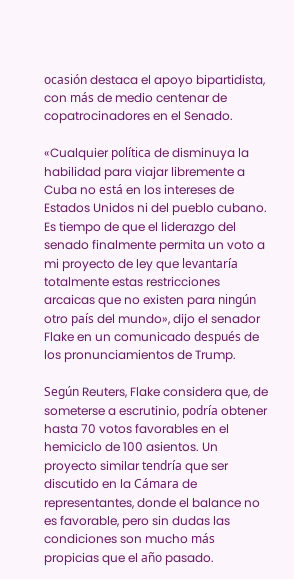ocasión destaca el apoyo bipartidista, con más de medio centenar de copatrocinadores en el Senado.

«Cualquier política de disminuya la habilidad para viajar libremente a Cuba no está en los intereses de Estados Unidos ni del pueblo cubano. Es tiempo de que el liderazgo del senado finalmente permita un voto a mi proyecto de ley que levantaría totalmente estas restricciones arcaicas que no existen para ningún otro país del mundo», dijo el senador Flake en un comunicado después de los pronunciamientos de Trump.

Según Reuters, Flake considera que, de someterse a escrutinio, podría obtener hasta 70 votos favorables en el hemiciclo de 100 asientos. Un proyecto similar tendría que ser discutido en la Cámara de representantes, donde el balance no es favorable, pero sin dudas las condiciones son mucho más propicias que el año pasado.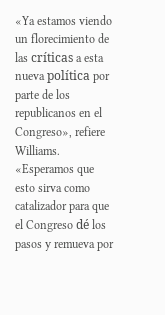«Ya estamos viendo un florecimiento de las críticas a esta nueva política por parte de los republicanos en el Congreso», refiere Williams. «Esperamos que esto sirva como catalizador para que el Congreso dé los pasos y remueva por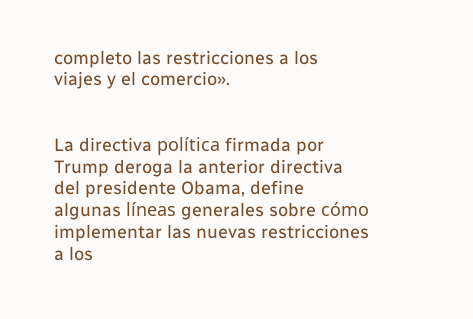completo las restricciones a los viajes y el comercio».


La directiva política firmada por Trump deroga la anterior directiva del presidente Obama, define algunas líneas generales sobre cómo implementar las nuevas restricciones a los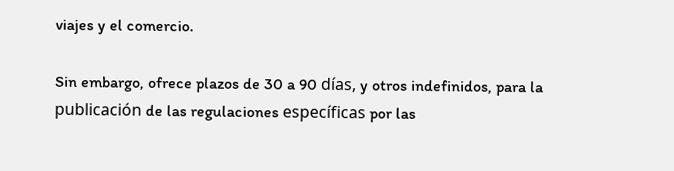viajes y el comercio.

Sin embargo, ofrece plazos de 30 a 90 días, y otros indefinidos, para la publicación de las regulaciones específicas por las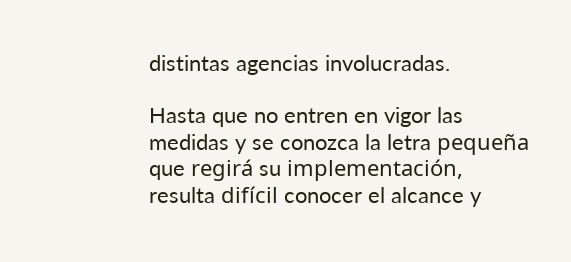distintas agencias involucradas.

Hasta que no entren en vigor las medidas y se conozca la letra pequeña que regirá su implementación, resulta difícil conocer el alcance y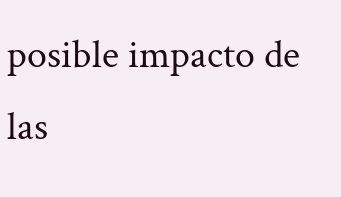posible impacto de las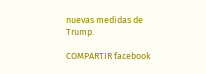nuevas medidas de Trump.

COMPARTIR facebook